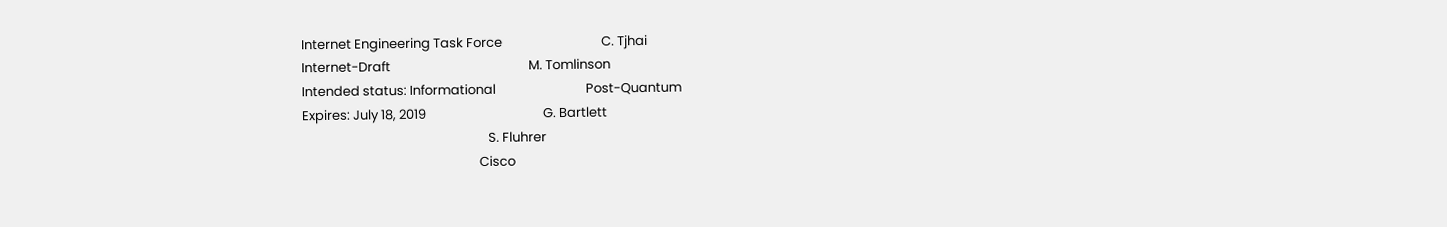Internet Engineering Task Force                                 C. Tjhai
Internet-Draft                                              M. Tomlinson
Intended status: Informational                              Post-Quantum
Expires: July 18, 2019                                       G. Bartlett
                                                              S. Fluhrer
                                                           Cisco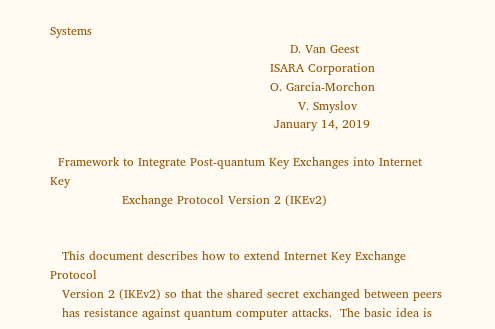Systems
                                                            D. Van Geest
                                                       ISARA Corporation
                                                       O. Garcia-Morchon
                                                              V. Smyslov
                                                        January 14, 2019

  Framework to Integrate Post-quantum Key Exchanges into Internet Key
                  Exchange Protocol Version 2 (IKEv2)


   This document describes how to extend Internet Key Exchange Protocol
   Version 2 (IKEv2) so that the shared secret exchanged between peers
   has resistance against quantum computer attacks.  The basic idea is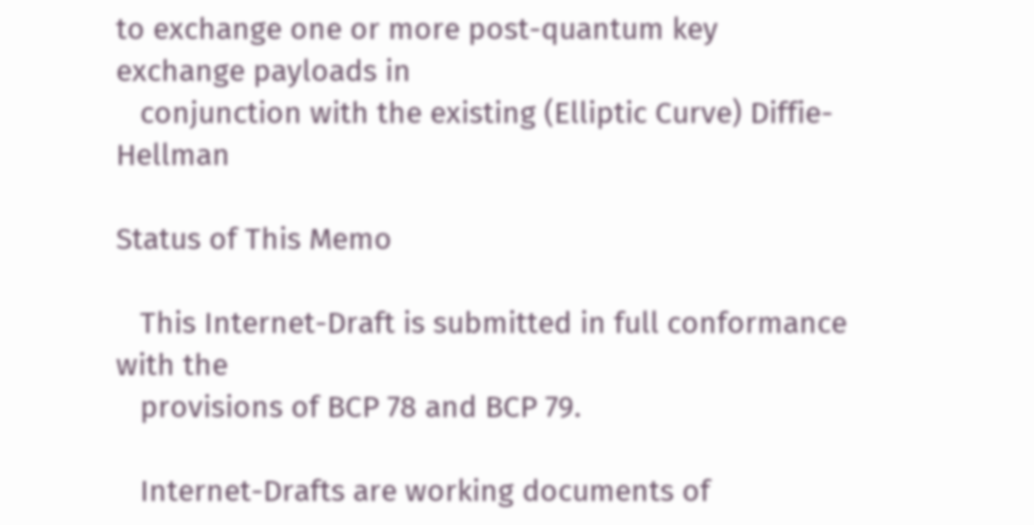to exchange one or more post-quantum key exchange payloads in
   conjunction with the existing (Elliptic Curve) Diffie-Hellman

Status of This Memo

   This Internet-Draft is submitted in full conformance with the
   provisions of BCP 78 and BCP 79.

   Internet-Drafts are working documents of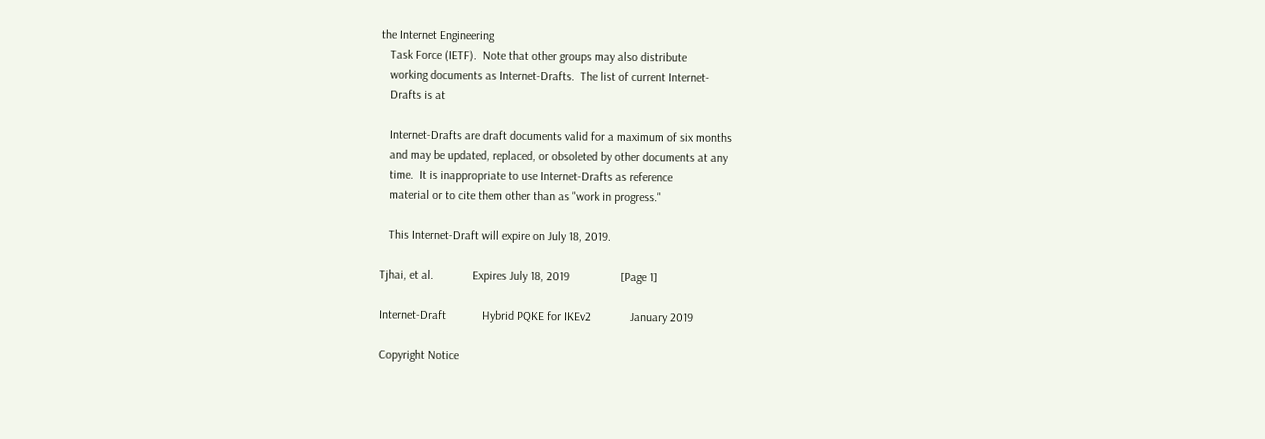the Internet Engineering
   Task Force (IETF).  Note that other groups may also distribute
   working documents as Internet-Drafts.  The list of current Internet-
   Drafts is at

   Internet-Drafts are draft documents valid for a maximum of six months
   and may be updated, replaced, or obsoleted by other documents at any
   time.  It is inappropriate to use Internet-Drafts as reference
   material or to cite them other than as "work in progress."

   This Internet-Draft will expire on July 18, 2019.

Tjhai, et al.             Expires July 18, 2019                 [Page 1]

Internet-Draft            Hybrid PQKE for IKEv2             January 2019

Copyright Notice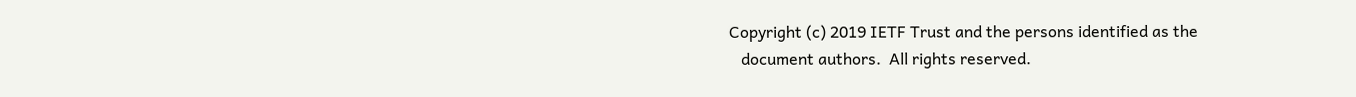Copyright (c) 2019 IETF Trust and the persons identified as the
   document authors.  All rights reserved.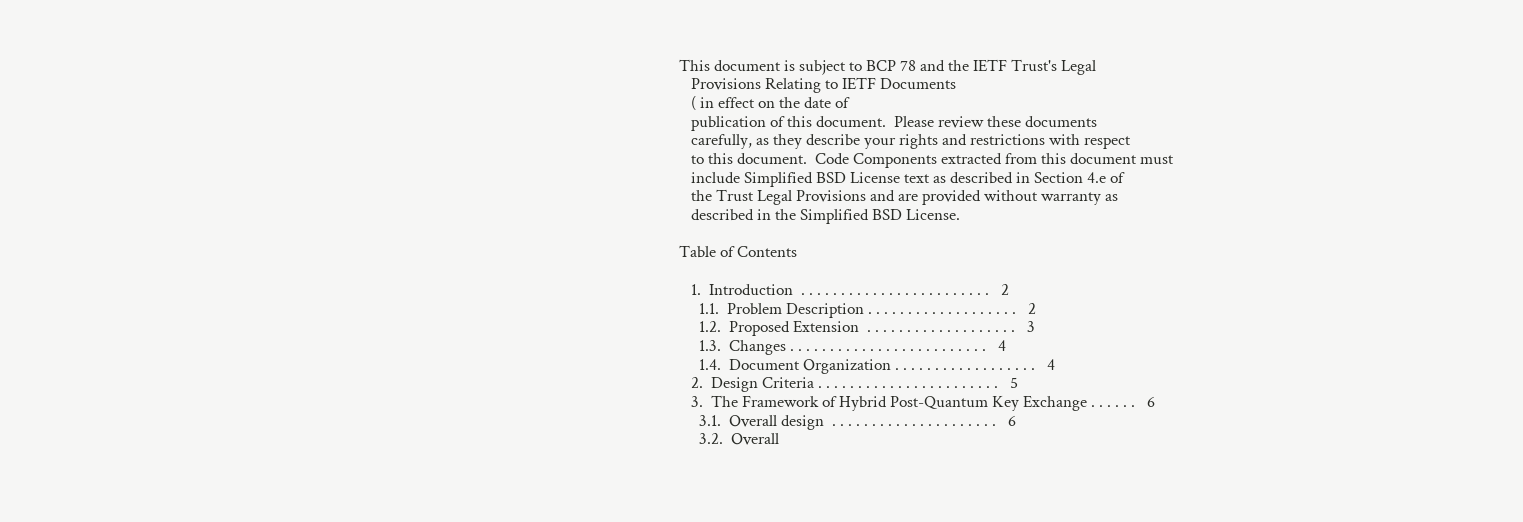This document is subject to BCP 78 and the IETF Trust's Legal
   Provisions Relating to IETF Documents
   ( in effect on the date of
   publication of this document.  Please review these documents
   carefully, as they describe your rights and restrictions with respect
   to this document.  Code Components extracted from this document must
   include Simplified BSD License text as described in Section 4.e of
   the Trust Legal Provisions and are provided without warranty as
   described in the Simplified BSD License.

Table of Contents

   1.  Introduction  . . . . . . . . . . . . . . . . . . . . . . . .   2
     1.1.  Problem Description . . . . . . . . . . . . . . . . . . .   2
     1.2.  Proposed Extension  . . . . . . . . . . . . . . . . . . .   3
     1.3.  Changes . . . . . . . . . . . . . . . . . . . . . . . . .   4
     1.4.  Document Organization . . . . . . . . . . . . . . . . . .   4
   2.  Design Criteria . . . . . . . . . . . . . . . . . . . . . . .   5
   3.  The Framework of Hybrid Post-Quantum Key Exchange . . . . . .   6
     3.1.  Overall design  . . . . . . . . . . . . . . . . . . . . .   6
     3.2.  Overall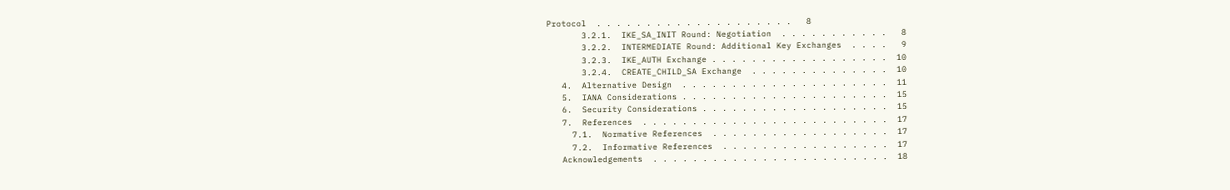Protocol  . . . . . . . . . . . . . . . . . . . .   8
       3.2.1.  IKE_SA_INIT Round: Negotiation  . . . . . . . . . . .   8
       3.2.2.  INTERMEDIATE Round: Additional Key Exchanges  . . . .   9
       3.2.3.  IKE_AUTH Exchange . . . . . . . . . . . . . . . . . .  10
       3.2.4.  CREATE_CHILD_SA Exchange  . . . . . . . . . . . . . .  10
   4.  Alternative Design  . . . . . . . . . . . . . . . . . . . . .  11
   5.  IANA Considerations . . . . . . . . . . . . . . . . . . . . .  15
   6.  Security Considerations . . . . . . . . . . . . . . . . . . .  15
   7.  References  . . . . . . . . . . . . . . . . . . . . . . . . .  17
     7.1.  Normative References  . . . . . . . . . . . . . . . . . .  17
     7.2.  Informative References  . . . . . . . . . . . . . . . . .  17
   Acknowledgements  . . . . . . . . . . . . . . . . . . . . . . . .  18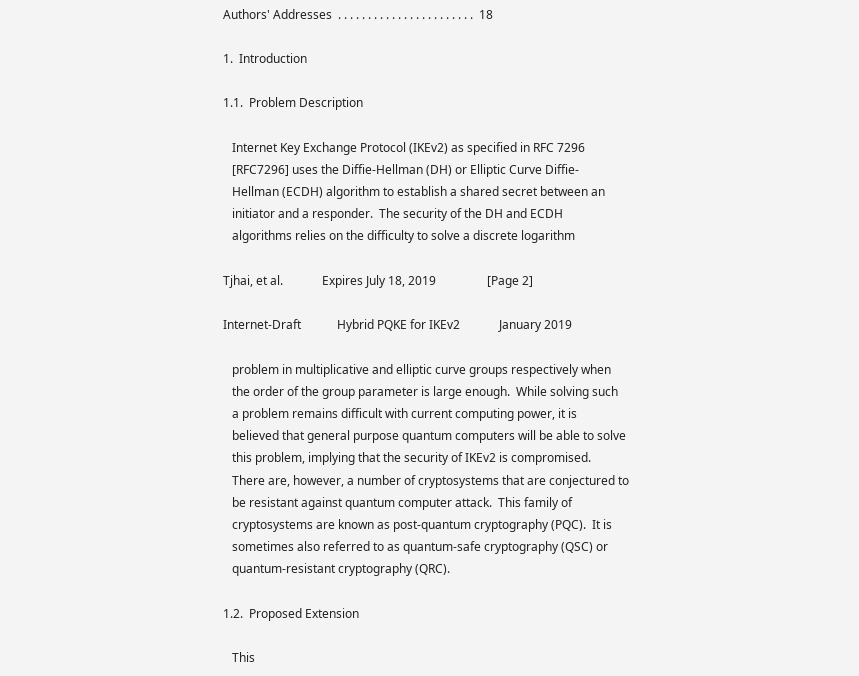Authors' Addresses  . . . . . . . . . . . . . . . . . . . . . . .  18

1.  Introduction

1.1.  Problem Description

   Internet Key Exchange Protocol (IKEv2) as specified in RFC 7296
   [RFC7296] uses the Diffie-Hellman (DH) or Elliptic Curve Diffie-
   Hellman (ECDH) algorithm to establish a shared secret between an
   initiator and a responder.  The security of the DH and ECDH
   algorithms relies on the difficulty to solve a discrete logarithm

Tjhai, et al.             Expires July 18, 2019                 [Page 2]

Internet-Draft            Hybrid PQKE for IKEv2             January 2019

   problem in multiplicative and elliptic curve groups respectively when
   the order of the group parameter is large enough.  While solving such
   a problem remains difficult with current computing power, it is
   believed that general purpose quantum computers will be able to solve
   this problem, implying that the security of IKEv2 is compromised.
   There are, however, a number of cryptosystems that are conjectured to
   be resistant against quantum computer attack.  This family of
   cryptosystems are known as post-quantum cryptography (PQC).  It is
   sometimes also referred to as quantum-safe cryptography (QSC) or
   quantum-resistant cryptography (QRC).

1.2.  Proposed Extension

   This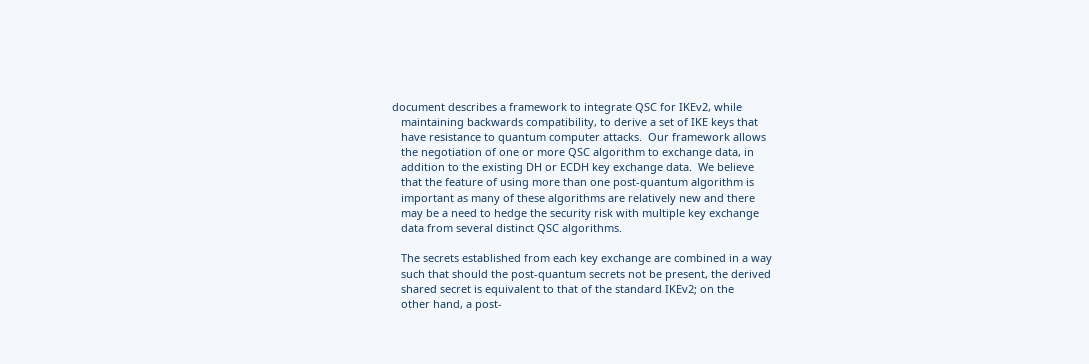document describes a framework to integrate QSC for IKEv2, while
   maintaining backwards compatibility, to derive a set of IKE keys that
   have resistance to quantum computer attacks.  Our framework allows
   the negotiation of one or more QSC algorithm to exchange data, in
   addition to the existing DH or ECDH key exchange data.  We believe
   that the feature of using more than one post-quantum algorithm is
   important as many of these algorithms are relatively new and there
   may be a need to hedge the security risk with multiple key exchange
   data from several distinct QSC algorithms.

   The secrets established from each key exchange are combined in a way
   such that should the post-quantum secrets not be present, the derived
   shared secret is equivalent to that of the standard IKEv2; on the
   other hand, a post-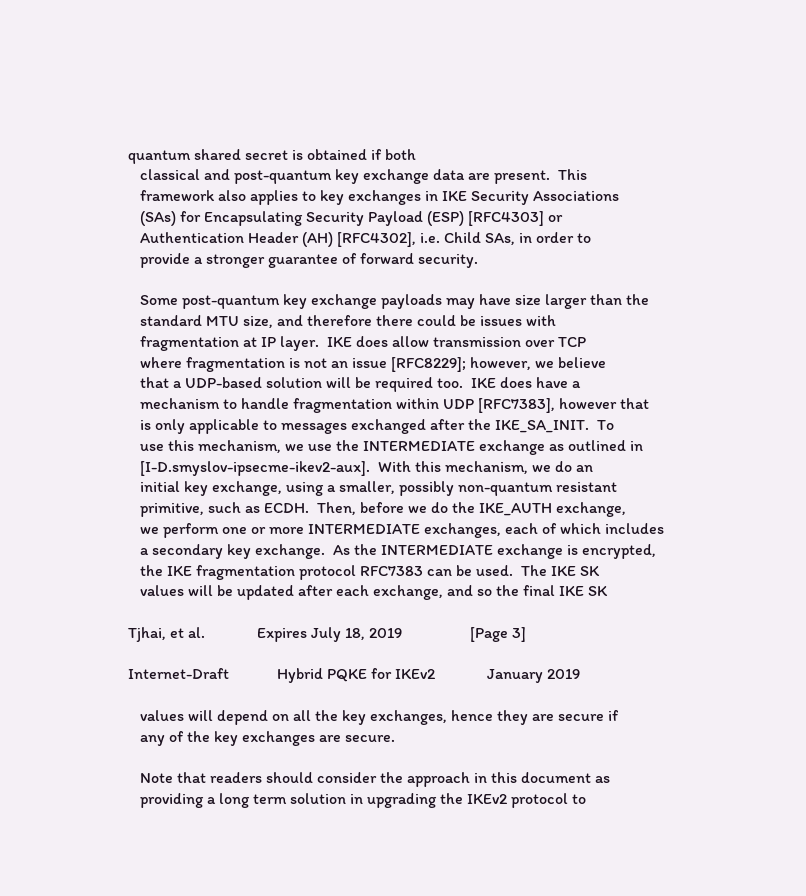quantum shared secret is obtained if both
   classical and post-quantum key exchange data are present.  This
   framework also applies to key exchanges in IKE Security Associations
   (SAs) for Encapsulating Security Payload (ESP) [RFC4303] or
   Authentication Header (AH) [RFC4302], i.e. Child SAs, in order to
   provide a stronger guarantee of forward security.

   Some post-quantum key exchange payloads may have size larger than the
   standard MTU size, and therefore there could be issues with
   fragmentation at IP layer.  IKE does allow transmission over TCP
   where fragmentation is not an issue [RFC8229]; however, we believe
   that a UDP-based solution will be required too.  IKE does have a
   mechanism to handle fragmentation within UDP [RFC7383], however that
   is only applicable to messages exchanged after the IKE_SA_INIT.  To
   use this mechanism, we use the INTERMEDIATE exchange as outlined in
   [I-D.smyslov-ipsecme-ikev2-aux].  With this mechanism, we do an
   initial key exchange, using a smaller, possibly non-quantum resistant
   primitive, such as ECDH.  Then, before we do the IKE_AUTH exchange,
   we perform one or more INTERMEDIATE exchanges, each of which includes
   a secondary key exchange.  As the INTERMEDIATE exchange is encrypted,
   the IKE fragmentation protocol RFC7383 can be used.  The IKE SK
   values will be updated after each exchange, and so the final IKE SK

Tjhai, et al.             Expires July 18, 2019                 [Page 3]

Internet-Draft            Hybrid PQKE for IKEv2             January 2019

   values will depend on all the key exchanges, hence they are secure if
   any of the key exchanges are secure.

   Note that readers should consider the approach in this document as
   providing a long term solution in upgrading the IKEv2 protocol to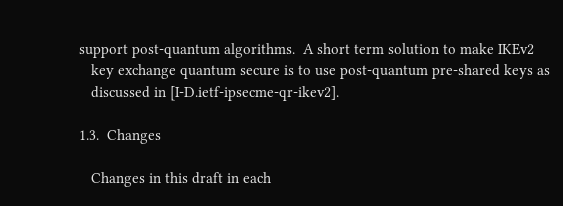support post-quantum algorithms.  A short term solution to make IKEv2
   key exchange quantum secure is to use post-quantum pre-shared keys as
   discussed in [I-D.ietf-ipsecme-qr-ikev2].

1.3.  Changes

   Changes in this draft in each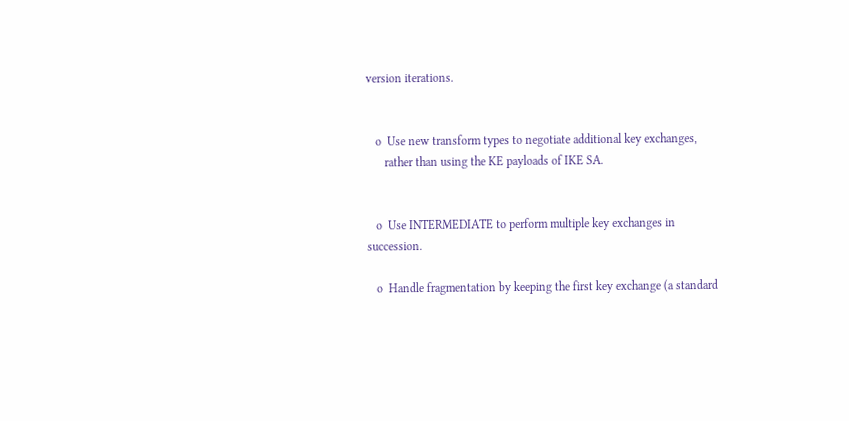version iterations.


   o  Use new transform types to negotiate additional key exchanges,
      rather than using the KE payloads of IKE SA.


   o  Use INTERMEDIATE to perform multiple key exchanges in succession.

   o  Handle fragmentation by keeping the first key exchange (a standard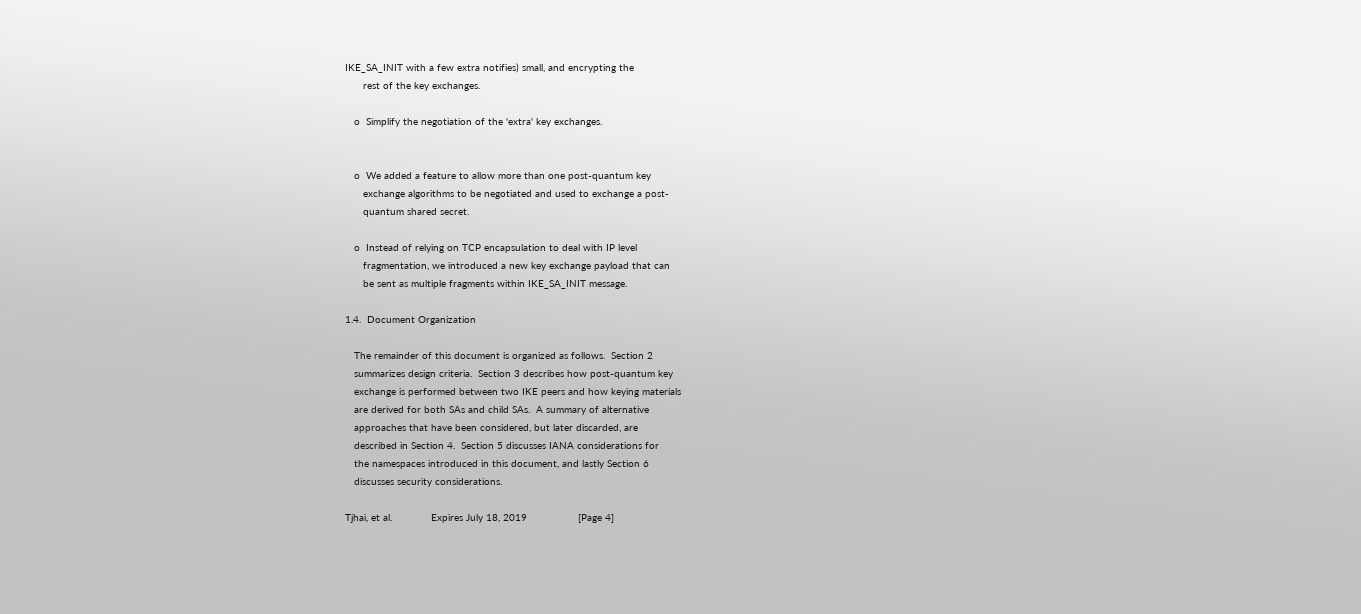IKE_SA_INIT with a few extra notifies) small, and encrypting the
      rest of the key exchanges.

   o  Simplify the negotiation of the 'extra' key exchanges.


   o  We added a feature to allow more than one post-quantum key
      exchange algorithms to be negotiated and used to exchange a post-
      quantum shared secret.

   o  Instead of relying on TCP encapsulation to deal with IP level
      fragmentation, we introduced a new key exchange payload that can
      be sent as multiple fragments within IKE_SA_INIT message.

1.4.  Document Organization

   The remainder of this document is organized as follows.  Section 2
   summarizes design criteria.  Section 3 describes how post-quantum key
   exchange is performed between two IKE peers and how keying materials
   are derived for both SAs and child SAs.  A summary of alternative
   approaches that have been considered, but later discarded, are
   described in Section 4.  Section 5 discusses IANA considerations for
   the namespaces introduced in this document, and lastly Section 6
   discusses security considerations.

Tjhai, et al.             Expires July 18, 2019                 [Page 4]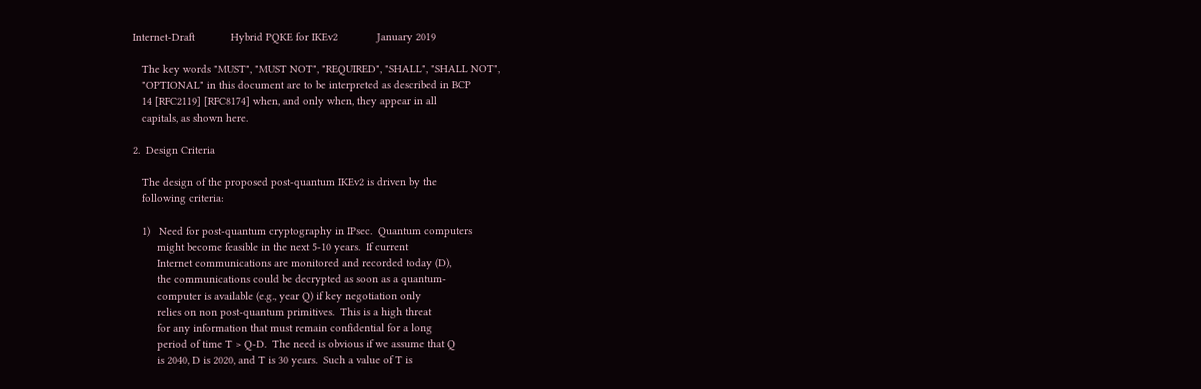Internet-Draft            Hybrid PQKE for IKEv2             January 2019

   The key words "MUST", "MUST NOT", "REQUIRED", "SHALL", "SHALL NOT",
   "OPTIONAL" in this document are to be interpreted as described in BCP
   14 [RFC2119] [RFC8174] when, and only when, they appear in all
   capitals, as shown here.

2.  Design Criteria

   The design of the proposed post-quantum IKEv2 is driven by the
   following criteria:

   1)   Need for post-quantum cryptography in IPsec.  Quantum computers
        might become feasible in the next 5-10 years.  If current
        Internet communications are monitored and recorded today (D),
        the communications could be decrypted as soon as a quantum-
        computer is available (e.g., year Q) if key negotiation only
        relies on non post-quantum primitives.  This is a high threat
        for any information that must remain confidential for a long
        period of time T > Q-D.  The need is obvious if we assume that Q
        is 2040, D is 2020, and T is 30 years.  Such a value of T is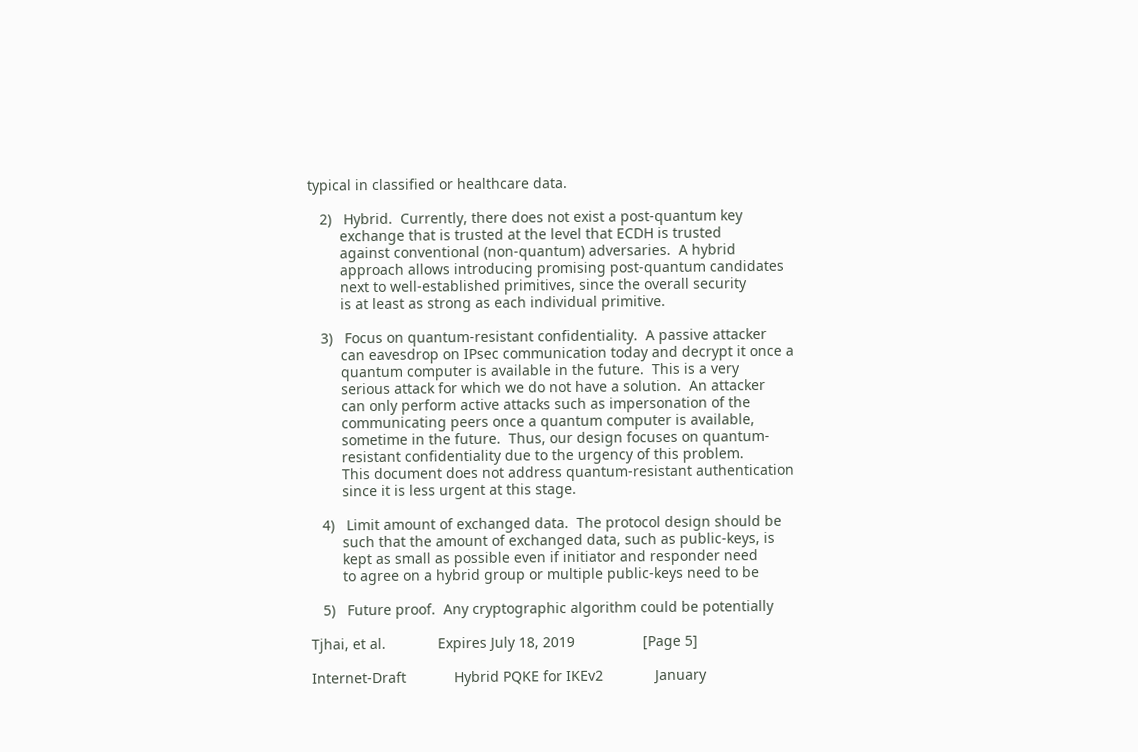typical in classified or healthcare data.

   2)   Hybrid.  Currently, there does not exist a post-quantum key
        exchange that is trusted at the level that ECDH is trusted
        against conventional (non-quantum) adversaries.  A hybrid
        approach allows introducing promising post-quantum candidates
        next to well-established primitives, since the overall security
        is at least as strong as each individual primitive.

   3)   Focus on quantum-resistant confidentiality.  A passive attacker
        can eavesdrop on IPsec communication today and decrypt it once a
        quantum computer is available in the future.  This is a very
        serious attack for which we do not have a solution.  An attacker
        can only perform active attacks such as impersonation of the
        communicating peers once a quantum computer is available,
        sometime in the future.  Thus, our design focuses on quantum-
        resistant confidentiality due to the urgency of this problem.
        This document does not address quantum-resistant authentication
        since it is less urgent at this stage.

   4)   Limit amount of exchanged data.  The protocol design should be
        such that the amount of exchanged data, such as public-keys, is
        kept as small as possible even if initiator and responder need
        to agree on a hybrid group or multiple public-keys need to be

   5)   Future proof.  Any cryptographic algorithm could be potentially

Tjhai, et al.             Expires July 18, 2019                 [Page 5]

Internet-Draft            Hybrid PQKE for IKEv2             January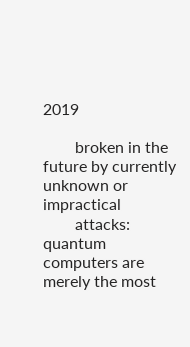2019

        broken in the future by currently unknown or impractical
        attacks: quantum computers are merely the most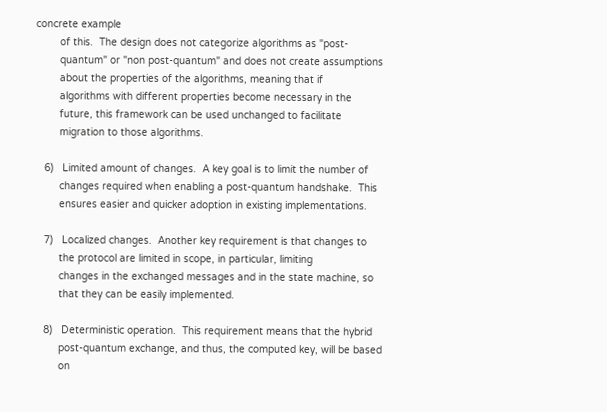concrete example
        of this.  The design does not categorize algorithms as "post-
        quantum" or "non post-quantum" and does not create assumptions
        about the properties of the algorithms, meaning that if
        algorithms with different properties become necessary in the
        future, this framework can be used unchanged to facilitate
        migration to those algorithms.

   6)   Limited amount of changes.  A key goal is to limit the number of
        changes required when enabling a post-quantum handshake.  This
        ensures easier and quicker adoption in existing implementations.

   7)   Localized changes.  Another key requirement is that changes to
        the protocol are limited in scope, in particular, limiting
        changes in the exchanged messages and in the state machine, so
        that they can be easily implemented.

   8)   Deterministic operation.  This requirement means that the hybrid
        post-quantum exchange, and thus, the computed key, will be based
        on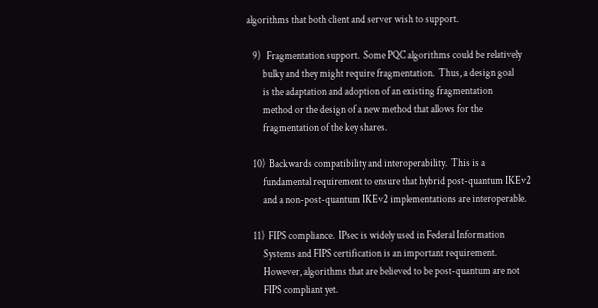algorithms that both client and server wish to support.

   9)   Fragmentation support.  Some PQC algorithms could be relatively
        bulky and they might require fragmentation.  Thus, a design goal
        is the adaptation and adoption of an existing fragmentation
        method or the design of a new method that allows for the
        fragmentation of the key shares.

   10)  Backwards compatibility and interoperability.  This is a
        fundamental requirement to ensure that hybrid post-quantum IKEv2
        and a non-post-quantum IKEv2 implementations are interoperable.

   11)  FIPS compliance.  IPsec is widely used in Federal Information
        Systems and FIPS certification is an important requirement.
        However, algorithms that are believed to be post-quantum are not
        FIPS compliant yet.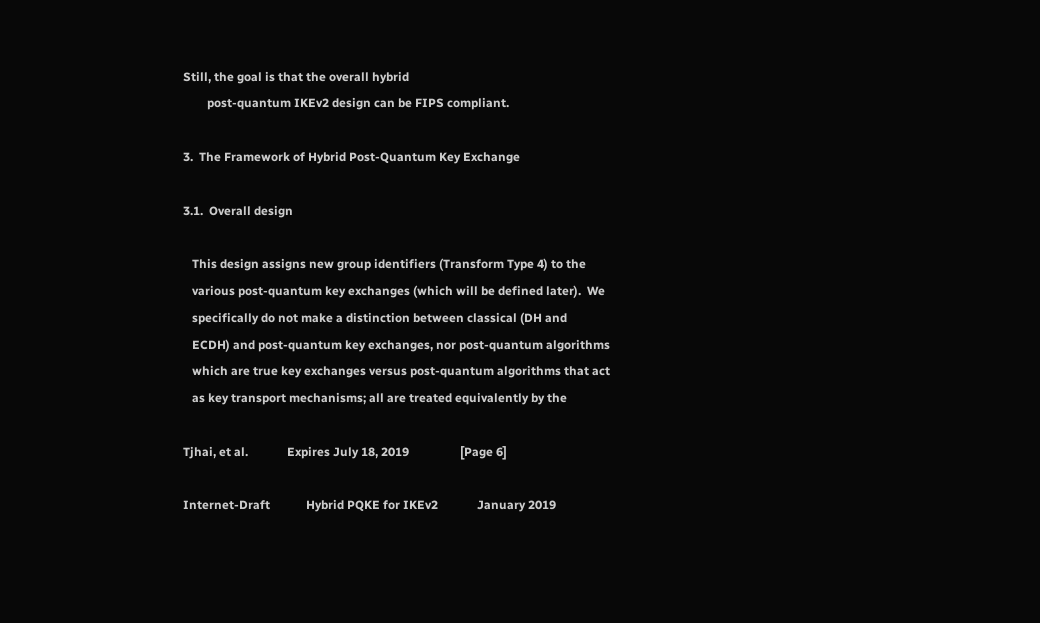Still, the goal is that the overall hybrid
        post-quantum IKEv2 design can be FIPS compliant.

3.  The Framework of Hybrid Post-Quantum Key Exchange

3.1.  Overall design

   This design assigns new group identifiers (Transform Type 4) to the
   various post-quantum key exchanges (which will be defined later).  We
   specifically do not make a distinction between classical (DH and
   ECDH) and post-quantum key exchanges, nor post-quantum algorithms
   which are true key exchanges versus post-quantum algorithms that act
   as key transport mechanisms; all are treated equivalently by the

Tjhai, et al.             Expires July 18, 2019                 [Page 6]

Internet-Draft            Hybrid PQKE for IKEv2             January 2019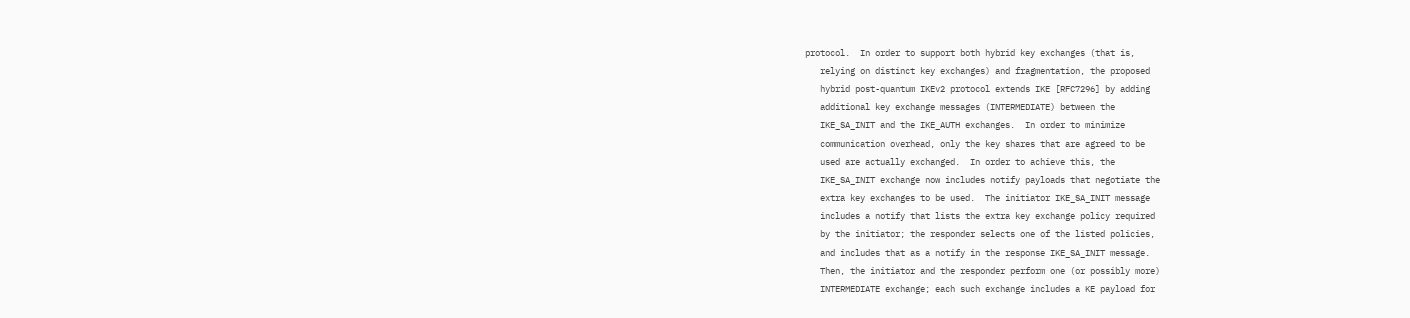protocol.  In order to support both hybrid key exchanges (that is,
   relying on distinct key exchanges) and fragmentation, the proposed
   hybrid post-quantum IKEv2 protocol extends IKE [RFC7296] by adding
   additional key exchange messages (INTERMEDIATE) between the
   IKE_SA_INIT and the IKE_AUTH exchanges.  In order to minimize
   communication overhead, only the key shares that are agreed to be
   used are actually exchanged.  In order to achieve this, the
   IKE_SA_INIT exchange now includes notify payloads that negotiate the
   extra key exchanges to be used.  The initiator IKE_SA_INIT message
   includes a notify that lists the extra key exchange policy required
   by the initiator; the responder selects one of the listed policies,
   and includes that as a notify in the response IKE_SA_INIT message.
   Then, the initiator and the responder perform one (or possibly more)
   INTERMEDIATE exchange; each such exchange includes a KE payload for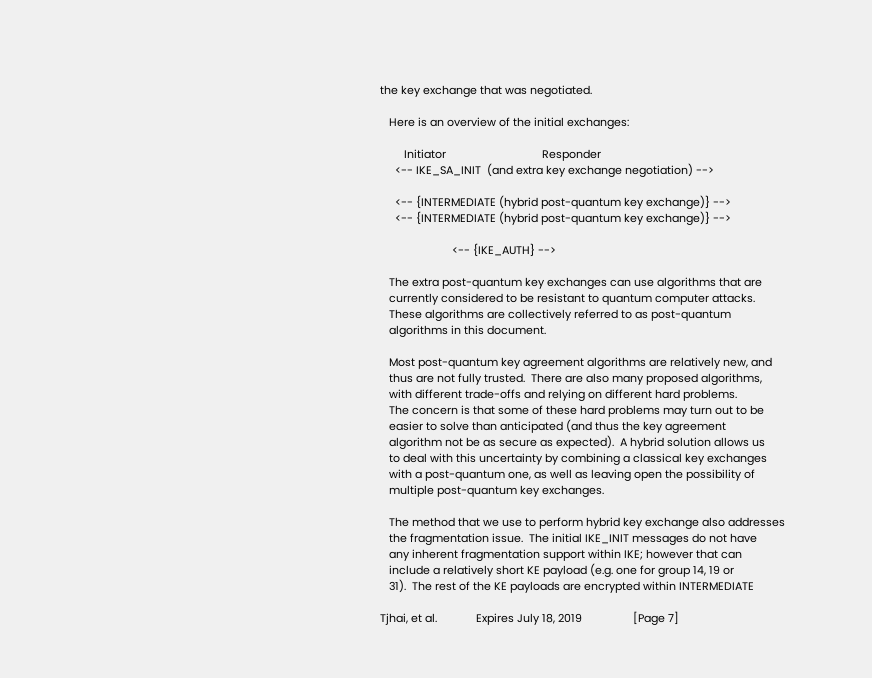the key exchange that was negotiated.

   Here is an overview of the initial exchanges:

        Initiator                                Responder
     <-- IKE_SA_INIT  (and extra key exchange negotiation) -->

     <-- {INTERMEDIATE (hybrid post-quantum key exchange)} -->
     <-- {INTERMEDIATE (hybrid post-quantum key exchange)} -->

                        <-- {IKE_AUTH} -->

   The extra post-quantum key exchanges can use algorithms that are
   currently considered to be resistant to quantum computer attacks.
   These algorithms are collectively referred to as post-quantum
   algorithms in this document.

   Most post-quantum key agreement algorithms are relatively new, and
   thus are not fully trusted.  There are also many proposed algorithms,
   with different trade-offs and relying on different hard problems.
   The concern is that some of these hard problems may turn out to be
   easier to solve than anticipated (and thus the key agreement
   algorithm not be as secure as expected).  A hybrid solution allows us
   to deal with this uncertainty by combining a classical key exchanges
   with a post-quantum one, as well as leaving open the possibility of
   multiple post-quantum key exchanges.

   The method that we use to perform hybrid key exchange also addresses
   the fragmentation issue.  The initial IKE_INIT messages do not have
   any inherent fragmentation support within IKE; however that can
   include a relatively short KE payload (e.g. one for group 14, 19 or
   31).  The rest of the KE payloads are encrypted within INTERMEDIATE

Tjhai, et al.             Expires July 18, 2019                 [Page 7]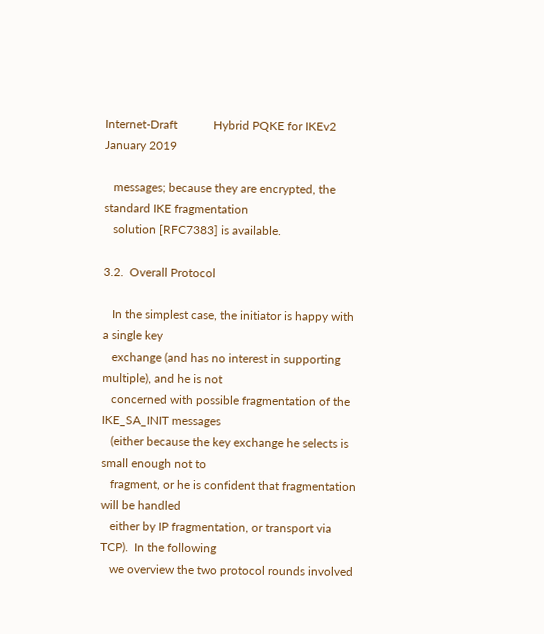Internet-Draft            Hybrid PQKE for IKEv2             January 2019

   messages; because they are encrypted, the standard IKE fragmentation
   solution [RFC7383] is available.

3.2.  Overall Protocol

   In the simplest case, the initiator is happy with a single key
   exchange (and has no interest in supporting multiple), and he is not
   concerned with possible fragmentation of the IKE_SA_INIT messages
   (either because the key exchange he selects is small enough not to
   fragment, or he is confident that fragmentation will be handled
   either by IP fragmentation, or transport via TCP).  In the following
   we overview the two protocol rounds involved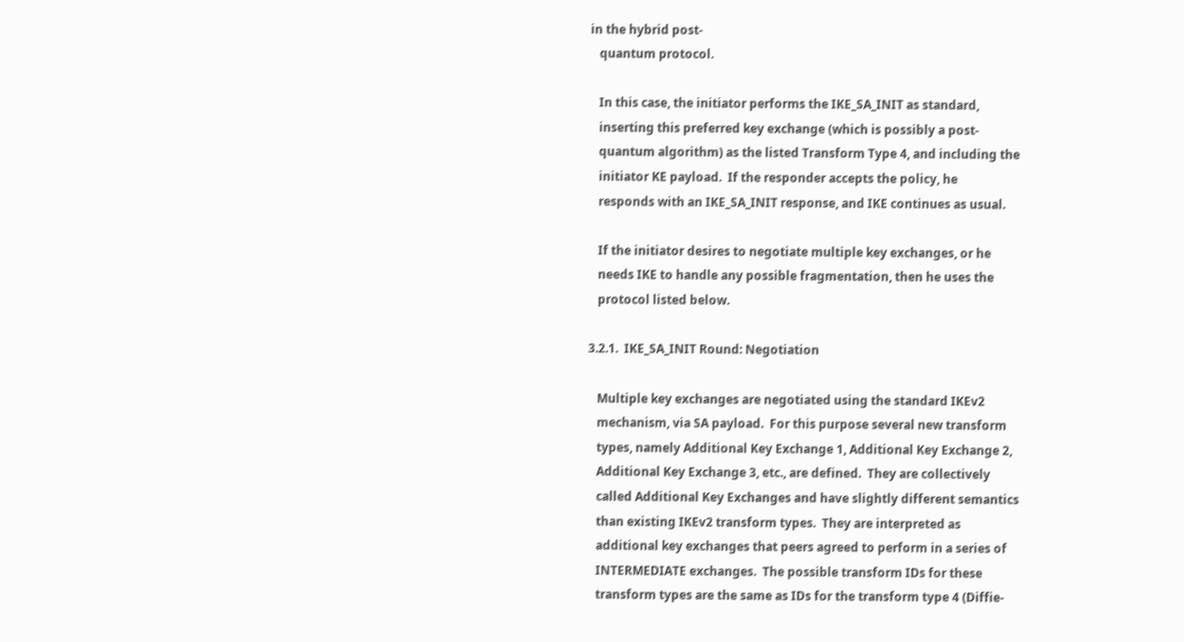in the hybrid post-
   quantum protocol.

   In this case, the initiator performs the IKE_SA_INIT as standard,
   inserting this preferred key exchange (which is possibly a post-
   quantum algorithm) as the listed Transform Type 4, and including the
   initiator KE payload.  If the responder accepts the policy, he
   responds with an IKE_SA_INIT response, and IKE continues as usual.

   If the initiator desires to negotiate multiple key exchanges, or he
   needs IKE to handle any possible fragmentation, then he uses the
   protocol listed below.

3.2.1.  IKE_SA_INIT Round: Negotiation

   Multiple key exchanges are negotiated using the standard IKEv2
   mechanism, via SA payload.  For this purpose several new transform
   types, namely Additional Key Exchange 1, Additional Key Exchange 2,
   Additional Key Exchange 3, etc., are defined.  They are collectively
   called Additional Key Exchanges and have slightly different semantics
   than existing IKEv2 transform types.  They are interpreted as
   additional key exchanges that peers agreed to perform in a series of
   INTERMEDIATE exchanges.  The possible transform IDs for these
   transform types are the same as IDs for the transform type 4 (Diffie-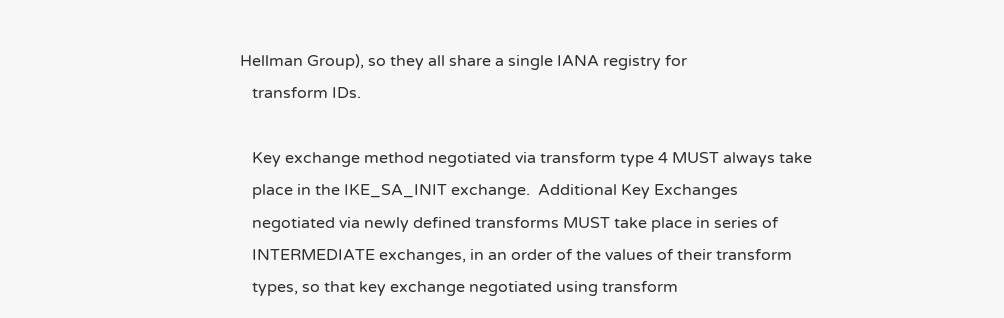Hellman Group), so they all share a single IANA registry for
   transform IDs.

   Key exchange method negotiated via transform type 4 MUST always take
   place in the IKE_SA_INIT exchange.  Additional Key Exchanges
   negotiated via newly defined transforms MUST take place in series of
   INTERMEDIATE exchanges, in an order of the values of their transform
   types, so that key exchange negotiated using transform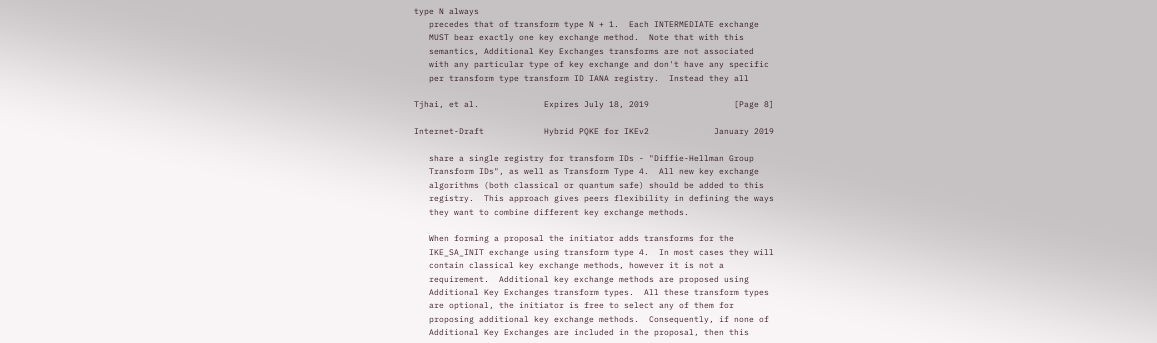type N always
   precedes that of transform type N + 1.  Each INTERMEDIATE exchange
   MUST bear exactly one key exchange method.  Note that with this
   semantics, Additional Key Exchanges transforms are not associated
   with any particular type of key exchange and don't have any specific
   per transform type transform ID IANA registry.  Instead they all

Tjhai, et al.             Expires July 18, 2019                 [Page 8]

Internet-Draft            Hybrid PQKE for IKEv2             January 2019

   share a single registry for transform IDs - "Diffie-Hellman Group
   Transform IDs", as well as Transform Type 4.  All new key exchange
   algorithms (both classical or quantum safe) should be added to this
   registry.  This approach gives peers flexibility in defining the ways
   they want to combine different key exchange methods.

   When forming a proposal the initiator adds transforms for the
   IKE_SA_INIT exchange using transform type 4.  In most cases they will
   contain classical key exchange methods, however it is not a
   requirement.  Additional key exchange methods are proposed using
   Additional Key Exchanges transform types.  All these transform types
   are optional, the initiator is free to select any of them for
   proposing additional key exchange methods.  Consequently, if none of
   Additional Key Exchanges are included in the proposal, then this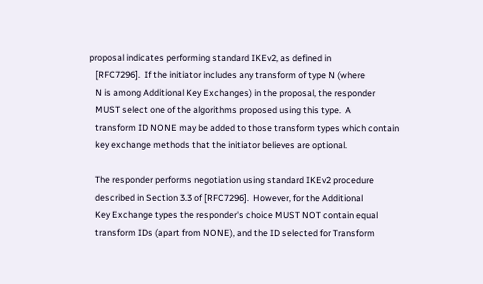proposal indicates performing standard IKEv2, as defined in
   [RFC7296].  If the initiator includes any transform of type N (where
   N is among Additional Key Exchanges) in the proposal, the responder
   MUST select one of the algorithms proposed using this type.  A
   transform ID NONE may be added to those transform types which contain
   key exchange methods that the initiator believes are optional.

   The responder performs negotiation using standard IKEv2 procedure
   described in Section 3.3 of [RFC7296].  However, for the Additional
   Key Exchange types the responder's choice MUST NOT contain equal
   transform IDs (apart from NONE), and the ID selected for Transform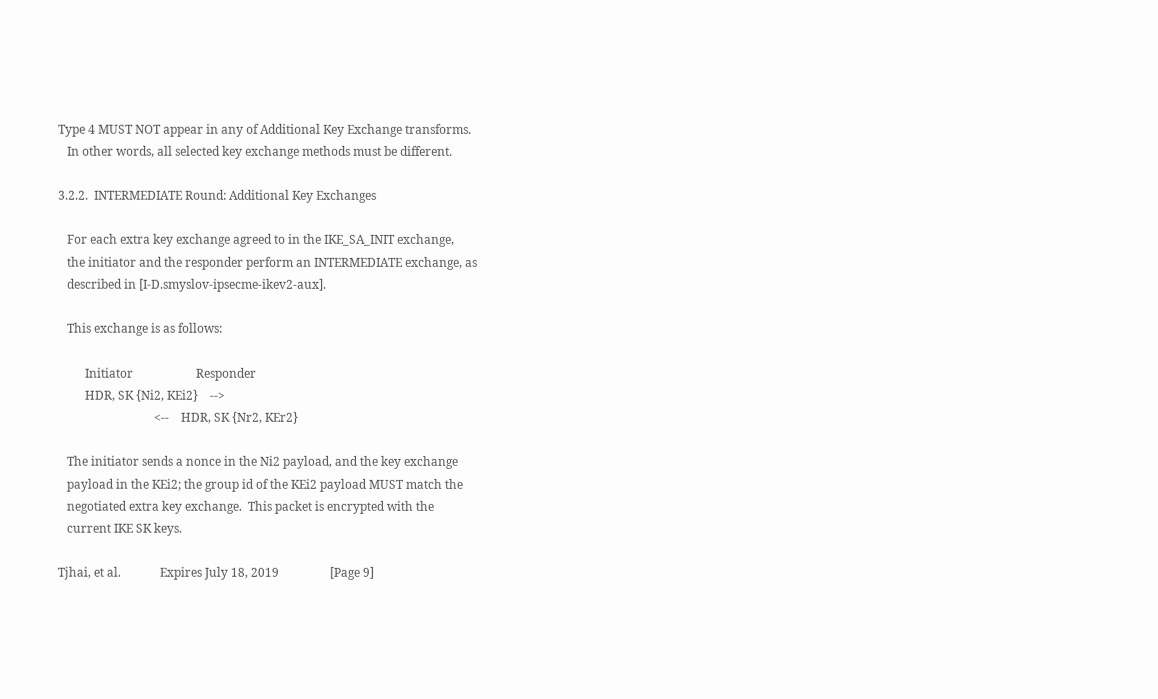Type 4 MUST NOT appear in any of Additional Key Exchange transforms.
   In other words, all selected key exchange methods must be different.

3.2.2.  INTERMEDIATE Round: Additional Key Exchanges

   For each extra key exchange agreed to in the IKE_SA_INIT exchange,
   the initiator and the responder perform an INTERMEDIATE exchange, as
   described in [I-D.smyslov-ipsecme-ikev2-aux].

   This exchange is as follows:

         Initiator                     Responder
         HDR, SK {Ni2, KEi2}    -->
                                <--    HDR, SK {Nr2, KEr2}

   The initiator sends a nonce in the Ni2 payload, and the key exchange
   payload in the KEi2; the group id of the KEi2 payload MUST match the
   negotiated extra key exchange.  This packet is encrypted with the
   current IKE SK keys.

Tjhai, et al.             Expires July 18, 2019                 [Page 9]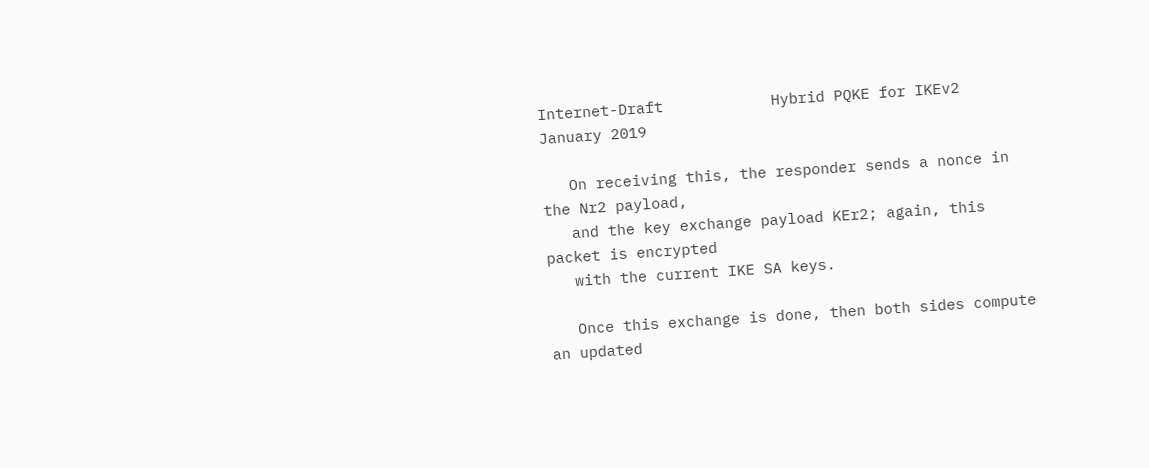Internet-Draft            Hybrid PQKE for IKEv2             January 2019

   On receiving this, the responder sends a nonce in the Nr2 payload,
   and the key exchange payload KEr2; again, this packet is encrypted
   with the current IKE SA keys.

   Once this exchange is done, then both sides compute an updated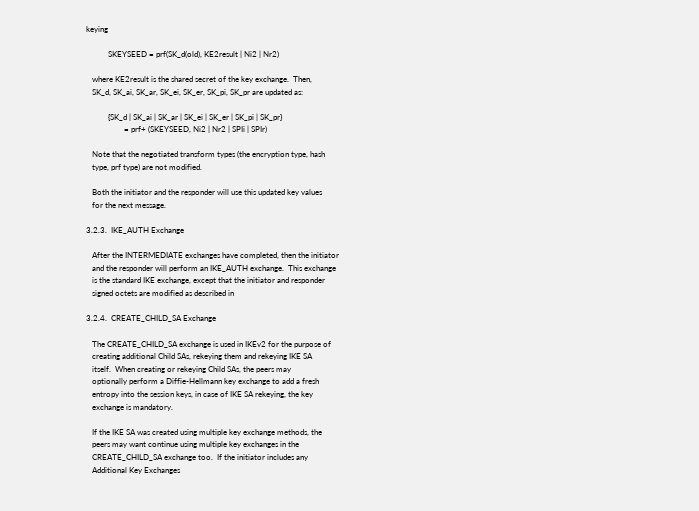keying

           SKEYSEED = prf(SK_d(old), KE2result | Ni2 | Nr2)

   where KE2result is the shared secret of the key exchange.  Then,
   SK_d, SK_ai, SK_ar, SK_ei, SK_er, SK_pi, SK_pr are updated as:

           {SK_d | SK_ai | SK_ar | SK_ei | SK_er | SK_pi | SK_pr}
                   = prf+ (SKEYSEED, Ni2 | Nr2 | SPIi | SPIr)

   Note that the negotiated transform types (the encryption type, hash
   type, prf type) are not modified.

   Both the initiator and the responder will use this updated key values
   for the next message.

3.2.3.  IKE_AUTH Exchange

   After the INTERMEDIATE exchanges have completed, then the initiator
   and the responder will perform an IKE_AUTH exchange.  This exchange
   is the standard IKE exchange, except that the initiator and responder
   signed octets are modified as described in

3.2.4.  CREATE_CHILD_SA Exchange

   The CREATE_CHILD_SA exchange is used in IKEv2 for the purpose of
   creating additional Child SAs, rekeying them and rekeying IKE SA
   itself.  When creating or rekeying Child SAs, the peers may
   optionally perform a Diffie-Hellmann key exchange to add a fresh
   entropy into the session keys, in case of IKE SA rekeying, the key
   exchange is mandatory.

   If the IKE SA was created using multiple key exchange methods, the
   peers may want continue using multiple key exchanges in the
   CREATE_CHILD_SA exchange too.  If the initiator includes any
   Additional Key Exchanges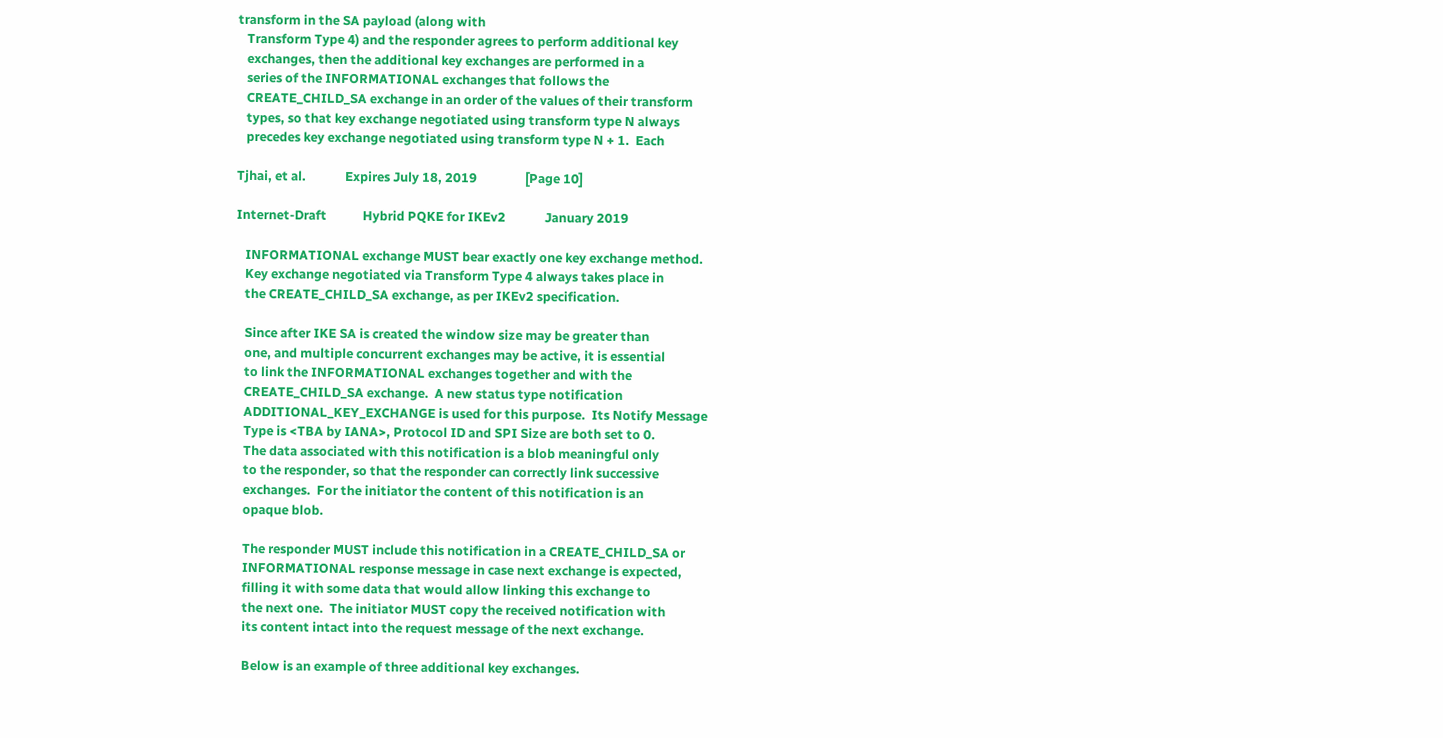transform in the SA payload (along with
   Transform Type 4) and the responder agrees to perform additional key
   exchanges, then the additional key exchanges are performed in a
   series of the INFORMATIONAL exchanges that follows the
   CREATE_CHILD_SA exchange in an order of the values of their transform
   types, so that key exchange negotiated using transform type N always
   precedes key exchange negotiated using transform type N + 1.  Each

Tjhai, et al.             Expires July 18, 2019                [Page 10]

Internet-Draft            Hybrid PQKE for IKEv2             January 2019

   INFORMATIONAL exchange MUST bear exactly one key exchange method.
   Key exchange negotiated via Transform Type 4 always takes place in
   the CREATE_CHILD_SA exchange, as per IKEv2 specification.

   Since after IKE SA is created the window size may be greater than
   one, and multiple concurrent exchanges may be active, it is essential
   to link the INFORMATIONAL exchanges together and with the
   CREATE_CHILD_SA exchange.  A new status type notification
   ADDITIONAL_KEY_EXCHANGE is used for this purpose.  Its Notify Message
   Type is <TBA by IANA>, Protocol ID and SPI Size are both set to 0.
   The data associated with this notification is a blob meaningful only
   to the responder, so that the responder can correctly link successive
   exchanges.  For the initiator the content of this notification is an
   opaque blob.

   The responder MUST include this notification in a CREATE_CHILD_SA or
   INFORMATIONAL response message in case next exchange is expected,
   filling it with some data that would allow linking this exchange to
   the next one.  The initiator MUST copy the received notification with
   its content intact into the request message of the next exchange.

   Below is an example of three additional key exchanges.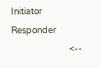Initiator                             Responder
                             <--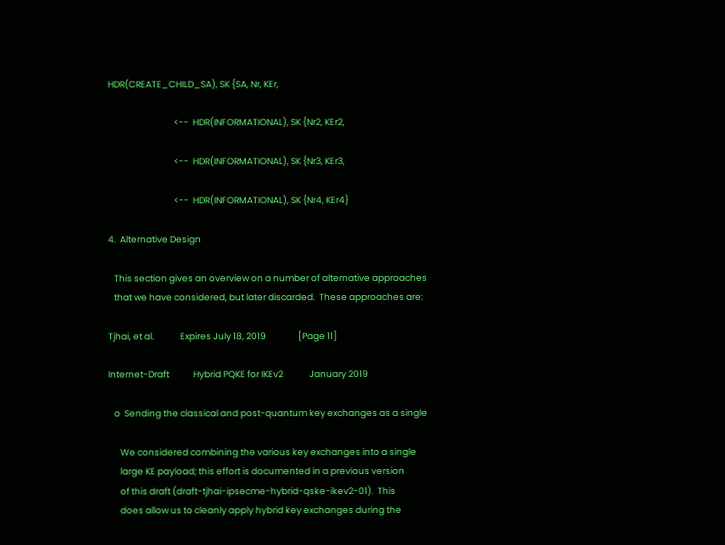HDR(CREATE_CHILD_SA), SK {SA, Nr, KEr,

                                 <--  HDR(INFORMATIONAL), SK {Nr2, KEr2,

                                 <--  HDR(INFORMATIONAL), SK {Nr3, KEr3,

                                 <--  HDR(INFORMATIONAL), SK {Nr4, KEr4}

4.  Alternative Design

   This section gives an overview on a number of alternative approaches
   that we have considered, but later discarded.  These approaches are:

Tjhai, et al.             Expires July 18, 2019                [Page 11]

Internet-Draft            Hybrid PQKE for IKEv2             January 2019

   o  Sending the classical and post-quantum key exchanges as a single

      We considered combining the various key exchanges into a single
      large KE payload; this effort is documented in a previous version
      of this draft (draft-tjhai-ipsecme-hybrid-qske-ikev2-01).  This
      does allow us to cleanly apply hybrid key exchanges during the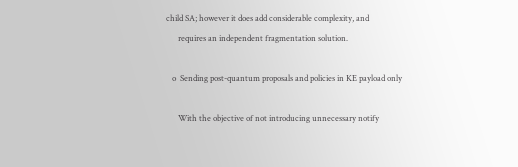child SA; however it does add considerable complexity, and
      requires an independent fragmentation solution.

   o  Sending post-quantum proposals and policies in KE payload only

      With the objective of not introducing unnecessary notify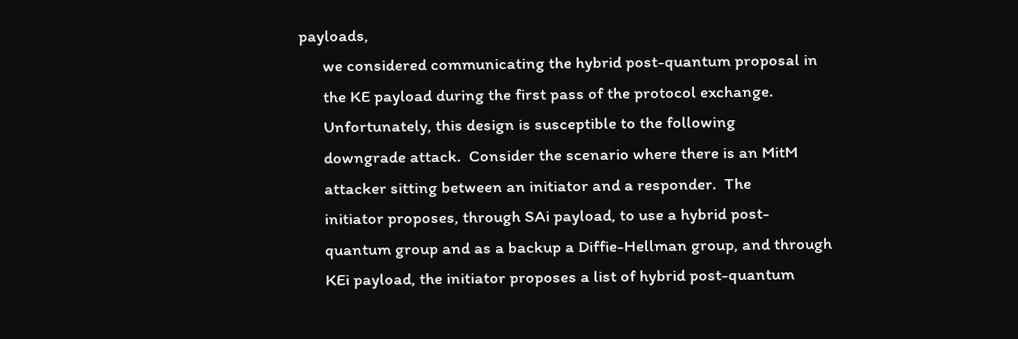payloads,
      we considered communicating the hybrid post-quantum proposal in
      the KE payload during the first pass of the protocol exchange.
      Unfortunately, this design is susceptible to the following
      downgrade attack.  Consider the scenario where there is an MitM
      attacker sitting between an initiator and a responder.  The
      initiator proposes, through SAi payload, to use a hybrid post-
      quantum group and as a backup a Diffie-Hellman group, and through
      KEi payload, the initiator proposes a list of hybrid post-quantum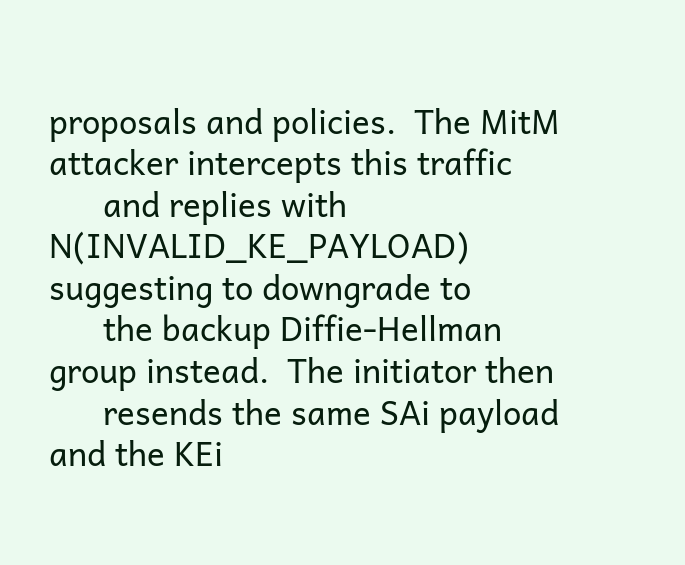proposals and policies.  The MitM attacker intercepts this traffic
      and replies with N(INVALID_KE_PAYLOAD) suggesting to downgrade to
      the backup Diffie-Hellman group instead.  The initiator then
      resends the same SAi payload and the KEi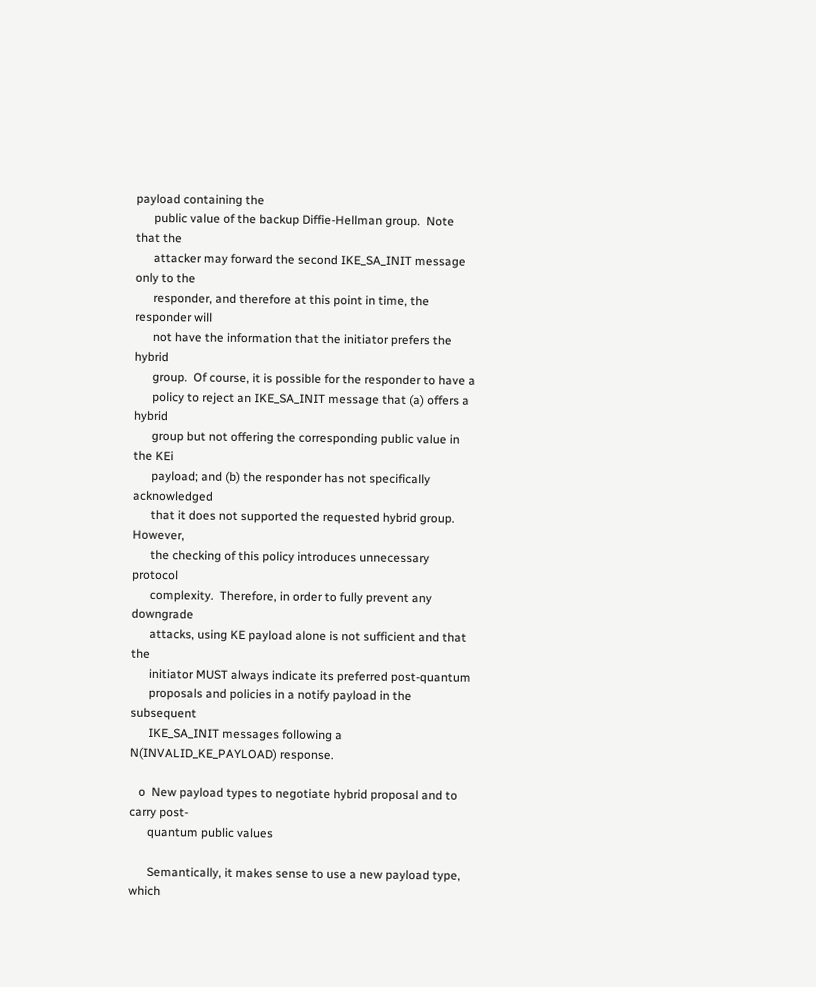payload containing the
      public value of the backup Diffie-Hellman group.  Note that the
      attacker may forward the second IKE_SA_INIT message only to the
      responder, and therefore at this point in time, the responder will
      not have the information that the initiator prefers the hybrid
      group.  Of course, it is possible for the responder to have a
      policy to reject an IKE_SA_INIT message that (a) offers a hybrid
      group but not offering the corresponding public value in the KEi
      payload; and (b) the responder has not specifically acknowledged
      that it does not supported the requested hybrid group.  However,
      the checking of this policy introduces unnecessary protocol
      complexity.  Therefore, in order to fully prevent any downgrade
      attacks, using KE payload alone is not sufficient and that the
      initiator MUST always indicate its preferred post-quantum
      proposals and policies in a notify payload in the subsequent
      IKE_SA_INIT messages following a N(INVALID_KE_PAYLOAD) response.

   o  New payload types to negotiate hybrid proposal and to carry post-
      quantum public values

      Semantically, it makes sense to use a new payload type, which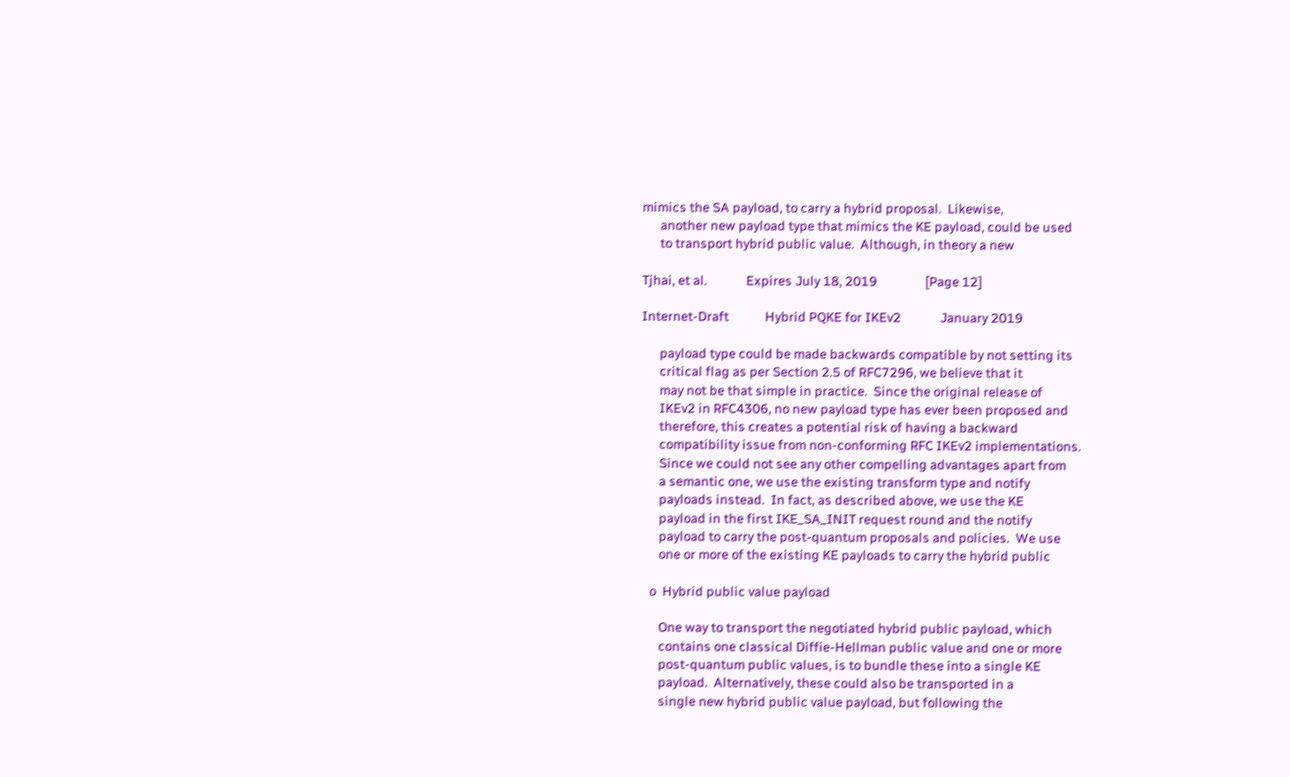mimics the SA payload, to carry a hybrid proposal.  Likewise,
      another new payload type that mimics the KE payload, could be used
      to transport hybrid public value.  Although, in theory a new

Tjhai, et al.             Expires July 18, 2019                [Page 12]

Internet-Draft            Hybrid PQKE for IKEv2             January 2019

      payload type could be made backwards compatible by not setting its
      critical flag as per Section 2.5 of RFC7296, we believe that it
      may not be that simple in practice.  Since the original release of
      IKEv2 in RFC4306, no new payload type has ever been proposed and
      therefore, this creates a potential risk of having a backward
      compatibility issue from non-conforming RFC IKEv2 implementations.
      Since we could not see any other compelling advantages apart from
      a semantic one, we use the existing transform type and notify
      payloads instead.  In fact, as described above, we use the KE
      payload in the first IKE_SA_INIT request round and the notify
      payload to carry the post-quantum proposals and policies.  We use
      one or more of the existing KE payloads to carry the hybrid public

   o  Hybrid public value payload

      One way to transport the negotiated hybrid public payload, which
      contains one classical Diffie-Hellman public value and one or more
      post-quantum public values, is to bundle these into a single KE
      payload.  Alternatively, these could also be transported in a
      single new hybrid public value payload, but following the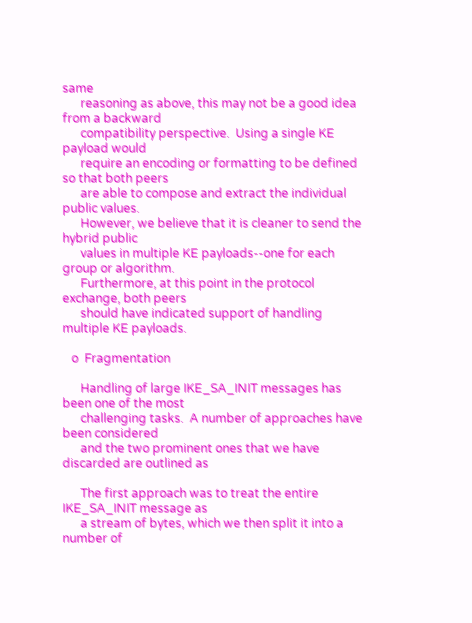same
      reasoning as above, this may not be a good idea from a backward
      compatibility perspective.  Using a single KE payload would
      require an encoding or formatting to be defined so that both peers
      are able to compose and extract the individual public values.
      However, we believe that it is cleaner to send the hybrid public
      values in multiple KE payloads--one for each group or algorithm.
      Furthermore, at this point in the protocol exchange, both peers
      should have indicated support of handling multiple KE payloads.

   o  Fragmentation

      Handling of large IKE_SA_INIT messages has been one of the most
      challenging tasks.  A number of approaches have been considered
      and the two prominent ones that we have discarded are outlined as

      The first approach was to treat the entire IKE_SA_INIT message as
      a stream of bytes, which we then split it into a number of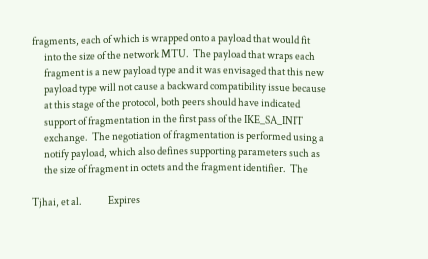fragments, each of which is wrapped onto a payload that would fit
      into the size of the network MTU.  The payload that wraps each
      fragment is a new payload type and it was envisaged that this new
      payload type will not cause a backward compatibility issue because
      at this stage of the protocol, both peers should have indicated
      support of fragmentation in the first pass of the IKE_SA_INIT
      exchange.  The negotiation of fragmentation is performed using a
      notify payload, which also defines supporting parameters such as
      the size of fragment in octets and the fragment identifier.  The

Tjhai, et al.             Expires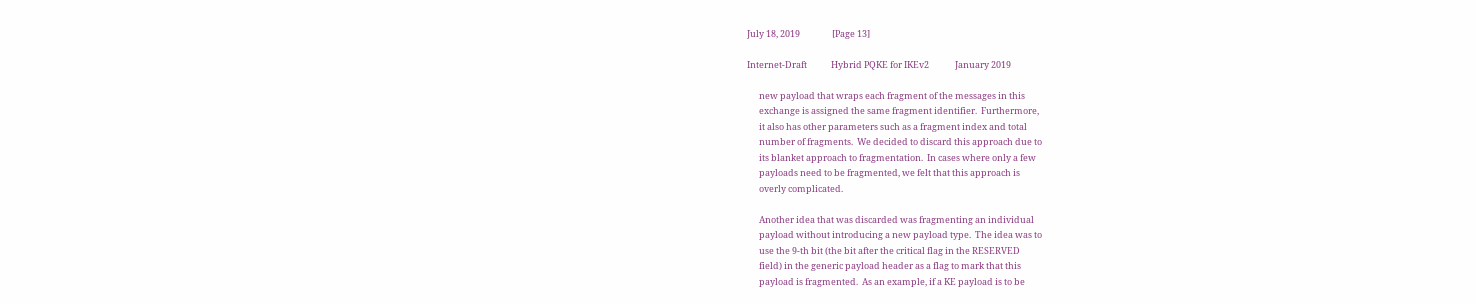July 18, 2019                [Page 13]

Internet-Draft            Hybrid PQKE for IKEv2             January 2019

      new payload that wraps each fragment of the messages in this
      exchange is assigned the same fragment identifier.  Furthermore,
      it also has other parameters such as a fragment index and total
      number of fragments.  We decided to discard this approach due to
      its blanket approach to fragmentation.  In cases where only a few
      payloads need to be fragmented, we felt that this approach is
      overly complicated.

      Another idea that was discarded was fragmenting an individual
      payload without introducing a new payload type.  The idea was to
      use the 9-th bit (the bit after the critical flag in the RESERVED
      field) in the generic payload header as a flag to mark that this
      payload is fragmented.  As an example, if a KE payload is to be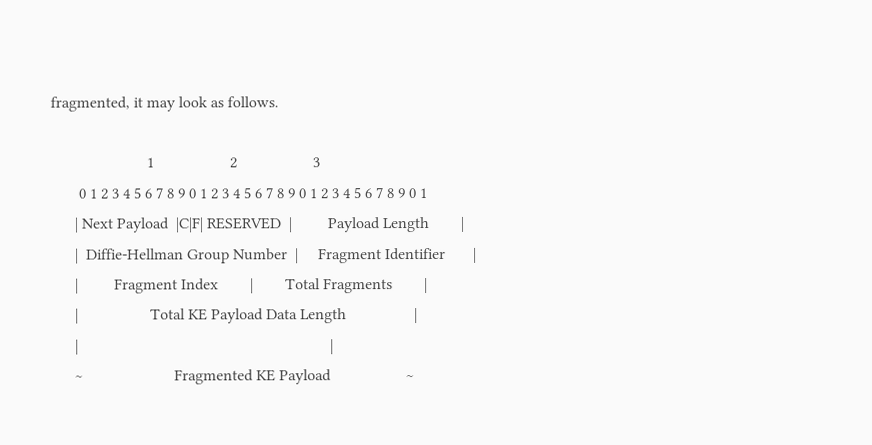fragmented, it may look as follows.

                        1                   2                   3
       0 1 2 3 4 5 6 7 8 9 0 1 2 3 4 5 6 7 8 9 0 1 2 3 4 5 6 7 8 9 0 1
      | Next Payload  |C|F| RESERVED  |         Payload Length        |
      |  Diffie-Hellman Group Number  |     Fragment Identifier       |
      |         Fragment Index        |        Total Fragments        |
      |                  Total KE Payload Data Length                 |
      |                                                               |
      ~                       Fragmented KE Payload                   ~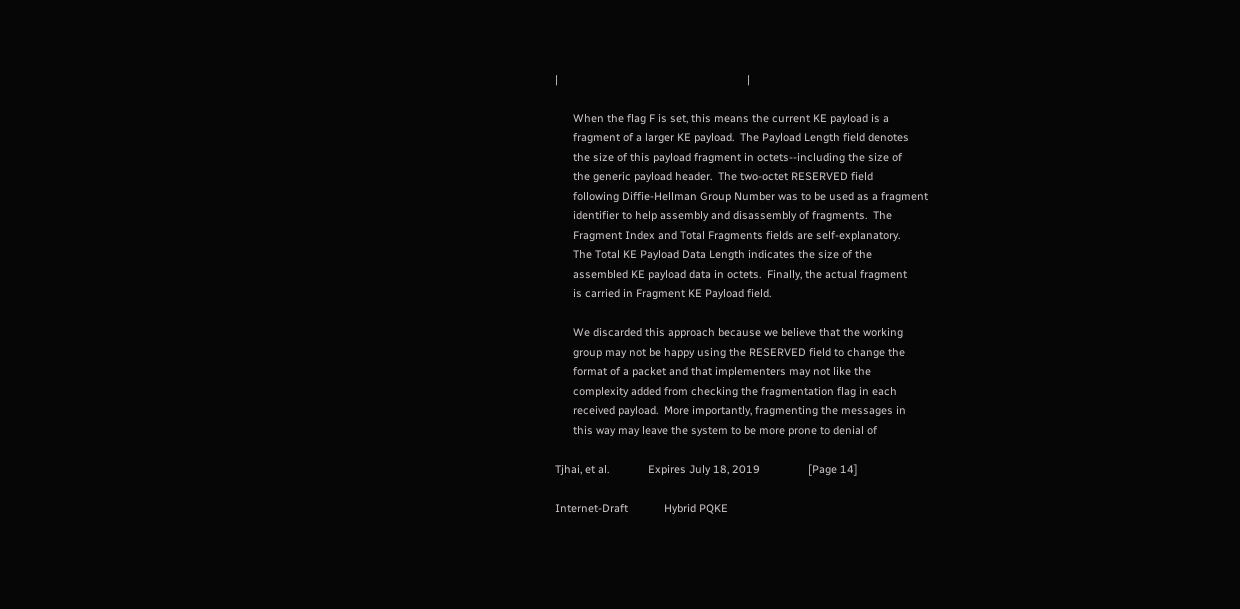|                                                               |

      When the flag F is set, this means the current KE payload is a
      fragment of a larger KE payload.  The Payload Length field denotes
      the size of this payload fragment in octets--including the size of
      the generic payload header.  The two-octet RESERVED field
      following Diffie-Hellman Group Number was to be used as a fragment
      identifier to help assembly and disassembly of fragments.  The
      Fragment Index and Total Fragments fields are self-explanatory.
      The Total KE Payload Data Length indicates the size of the
      assembled KE payload data in octets.  Finally, the actual fragment
      is carried in Fragment KE Payload field.

      We discarded this approach because we believe that the working
      group may not be happy using the RESERVED field to change the
      format of a packet and that implementers may not like the
      complexity added from checking the fragmentation flag in each
      received payload.  More importantly, fragmenting the messages in
      this way may leave the system to be more prone to denial of

Tjhai, et al.             Expires July 18, 2019                [Page 14]

Internet-Draft            Hybrid PQKE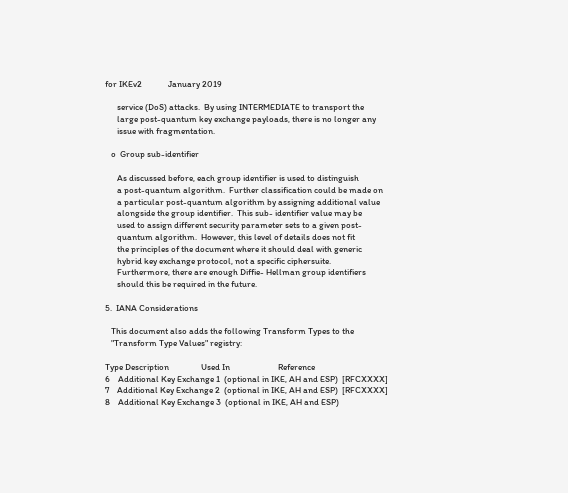for IKEv2             January 2019

      service (DoS) attacks.  By using INTERMEDIATE to transport the
      large post-quantum key exchange payloads, there is no longer any
      issue with fragmentation.

   o  Group sub-identifier

      As discussed before, each group identifier is used to distinguish
      a post-quantum algorithm.  Further classification could be made on
      a particular post-quantum algorithm by assigning additional value
      alongside the group identifier.  This sub- identifier value may be
      used to assign different security parameter sets to a given post-
      quantum algorithm.  However, this level of details does not fit
      the principles of the document where it should deal with generic
      hybrid key exchange protocol, not a specific ciphersuite.
      Furthermore, there are enough Diffie- Hellman group identifiers
      should this be required in the future.

5.  IANA Considerations

   This document also adds the following Transform Types to the
   "Transform Type Values" registry:

Type Description                Used In                        Reference
6    Additional Key Exchange 1  (optional in IKE, AH and ESP)  [RFCXXXX]
7    Additional Key Exchange 2  (optional in IKE, AH and ESP)  [RFCXXXX]
8    Additional Key Exchange 3  (optional in IKE, AH and ESP)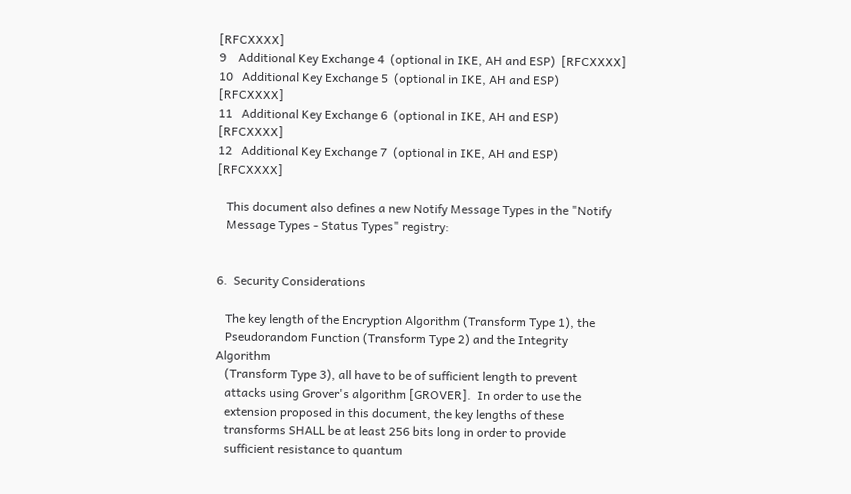[RFCXXXX]
9    Additional Key Exchange 4  (optional in IKE, AH and ESP)  [RFCXXXX]
10   Additional Key Exchange 5  (optional in IKE, AH and ESP)  [RFCXXXX]
11   Additional Key Exchange 6  (optional in IKE, AH and ESP)  [RFCXXXX]
12   Additional Key Exchange 7  (optional in IKE, AH and ESP)  [RFCXXXX]

   This document also defines a new Notify Message Types in the "Notify
   Message Types - Status Types" registry:


6.  Security Considerations

   The key length of the Encryption Algorithm (Transform Type 1), the
   Pseudorandom Function (Transform Type 2) and the Integrity Algorithm
   (Transform Type 3), all have to be of sufficient length to prevent
   attacks using Grover's algorithm [GROVER].  In order to use the
   extension proposed in this document, the key lengths of these
   transforms SHALL be at least 256 bits long in order to provide
   sufficient resistance to quantum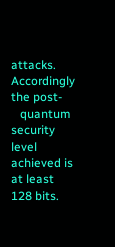attacks.  Accordingly the post-
   quantum security level achieved is at least 128 bits.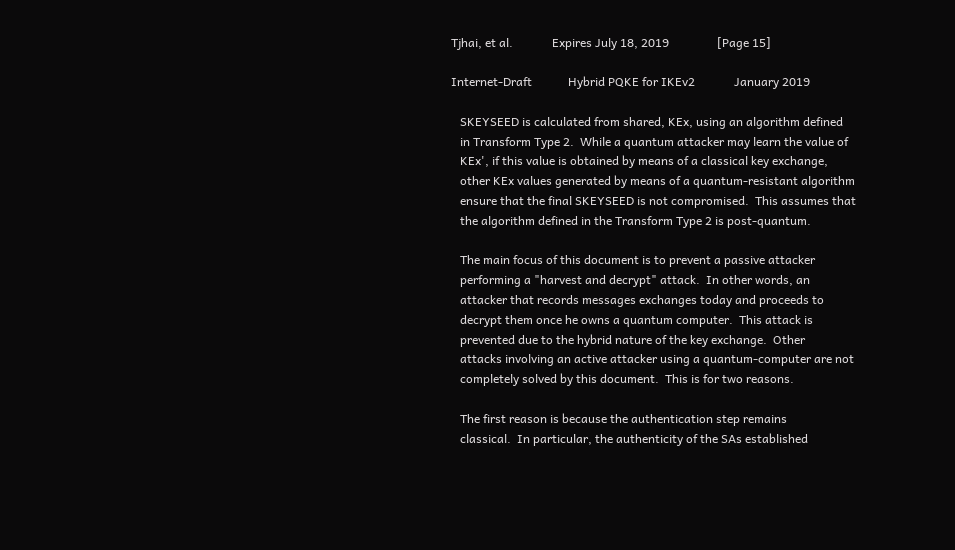Tjhai, et al.             Expires July 18, 2019                [Page 15]

Internet-Draft            Hybrid PQKE for IKEv2             January 2019

   SKEYSEED is calculated from shared, KEx, using an algorithm defined
   in Transform Type 2.  While a quantum attacker may learn the value of
   KEx', if this value is obtained by means of a classical key exchange,
   other KEx values generated by means of a quantum-resistant algorithm
   ensure that the final SKEYSEED is not compromised.  This assumes that
   the algorithm defined in the Transform Type 2 is post-quantum.

   The main focus of this document is to prevent a passive attacker
   performing a "harvest and decrypt" attack.  In other words, an
   attacker that records messages exchanges today and proceeds to
   decrypt them once he owns a quantum computer.  This attack is
   prevented due to the hybrid nature of the key exchange.  Other
   attacks involving an active attacker using a quantum-computer are not
   completely solved by this document.  This is for two reasons.

   The first reason is because the authentication step remains
   classical.  In particular, the authenticity of the SAs established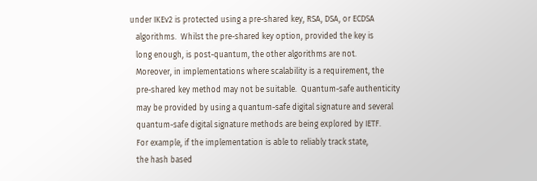under IKEv2 is protected using a pre-shared key, RSA, DSA, or ECDSA
   algorithms.  Whilst the pre-shared key option, provided the key is
   long enough, is post-quantum, the other algorithms are not.
   Moreover, in implementations where scalability is a requirement, the
   pre-shared key method may not be suitable.  Quantum-safe authenticity
   may be provided by using a quantum-safe digital signature and several
   quantum-safe digital signature methods are being explored by IETF.
   For example, if the implementation is able to reliably track state,
   the hash based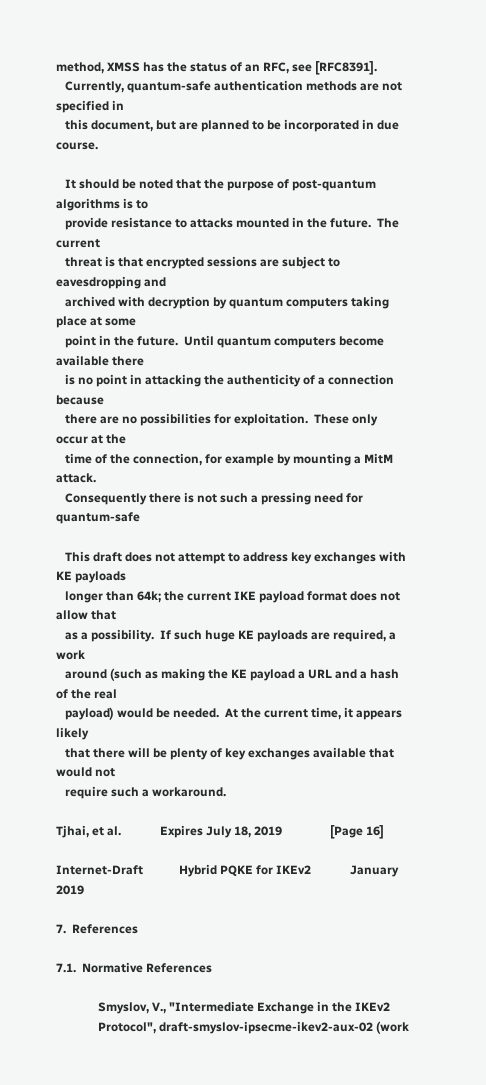method, XMSS has the status of an RFC, see [RFC8391].
   Currently, quantum-safe authentication methods are not specified in
   this document, but are planned to be incorporated in due course.

   It should be noted that the purpose of post-quantum algorithms is to
   provide resistance to attacks mounted in the future.  The current
   threat is that encrypted sessions are subject to eavesdropping and
   archived with decryption by quantum computers taking place at some
   point in the future.  Until quantum computers become available there
   is no point in attacking the authenticity of a connection because
   there are no possibilities for exploitation.  These only occur at the
   time of the connection, for example by mounting a MitM attack.
   Consequently there is not such a pressing need for quantum-safe

   This draft does not attempt to address key exchanges with KE payloads
   longer than 64k; the current IKE payload format does not allow that
   as a possibility.  If such huge KE payloads are required, a work
   around (such as making the KE payload a URL and a hash of the real
   payload) would be needed.  At the current time, it appears likely
   that there will be plenty of key exchanges available that would not
   require such a workaround.

Tjhai, et al.             Expires July 18, 2019                [Page 16]

Internet-Draft            Hybrid PQKE for IKEv2             January 2019

7.  References

7.1.  Normative References

              Smyslov, V., "Intermediate Exchange in the IKEv2
              Protocol", draft-smyslov-ipsecme-ikev2-aux-02 (work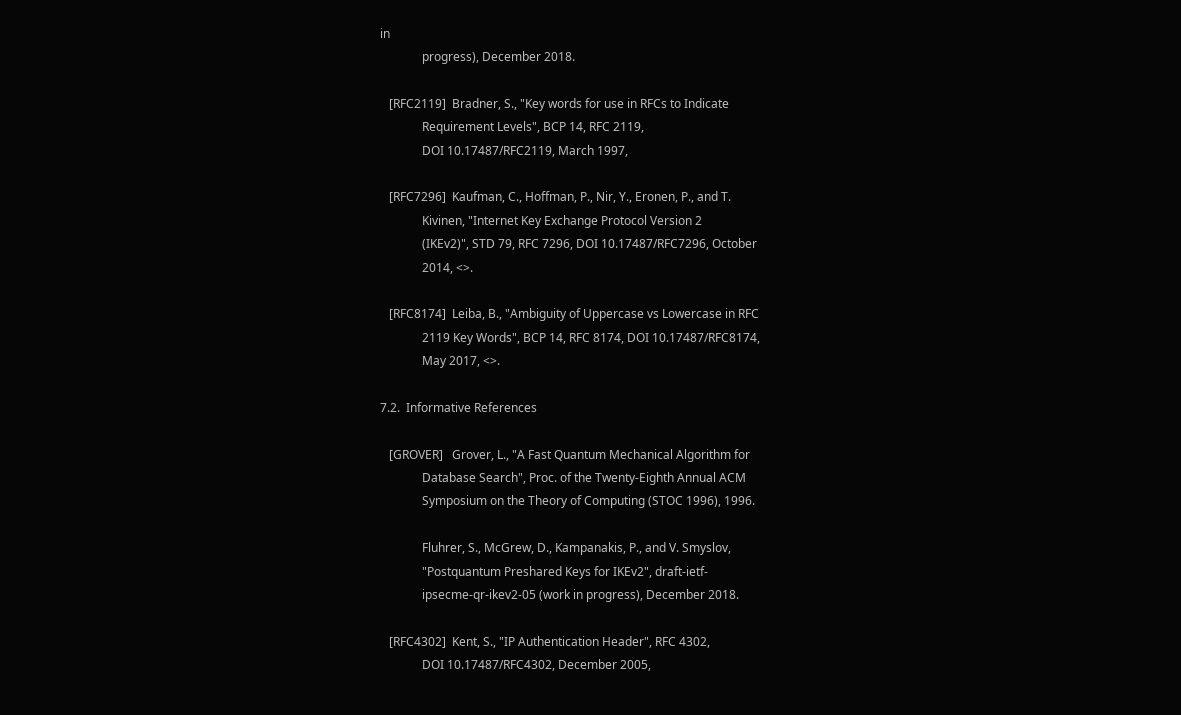in
              progress), December 2018.

   [RFC2119]  Bradner, S., "Key words for use in RFCs to Indicate
              Requirement Levels", BCP 14, RFC 2119,
              DOI 10.17487/RFC2119, March 1997,

   [RFC7296]  Kaufman, C., Hoffman, P., Nir, Y., Eronen, P., and T.
              Kivinen, "Internet Key Exchange Protocol Version 2
              (IKEv2)", STD 79, RFC 7296, DOI 10.17487/RFC7296, October
              2014, <>.

   [RFC8174]  Leiba, B., "Ambiguity of Uppercase vs Lowercase in RFC
              2119 Key Words", BCP 14, RFC 8174, DOI 10.17487/RFC8174,
              May 2017, <>.

7.2.  Informative References

   [GROVER]   Grover, L., "A Fast Quantum Mechanical Algorithm for
              Database Search", Proc. of the Twenty-Eighth Annual ACM
              Symposium on the Theory of Computing (STOC 1996), 1996.

              Fluhrer, S., McGrew, D., Kampanakis, P., and V. Smyslov,
              "Postquantum Preshared Keys for IKEv2", draft-ietf-
              ipsecme-qr-ikev2-05 (work in progress), December 2018.

   [RFC4302]  Kent, S., "IP Authentication Header", RFC 4302,
              DOI 10.17487/RFC4302, December 2005,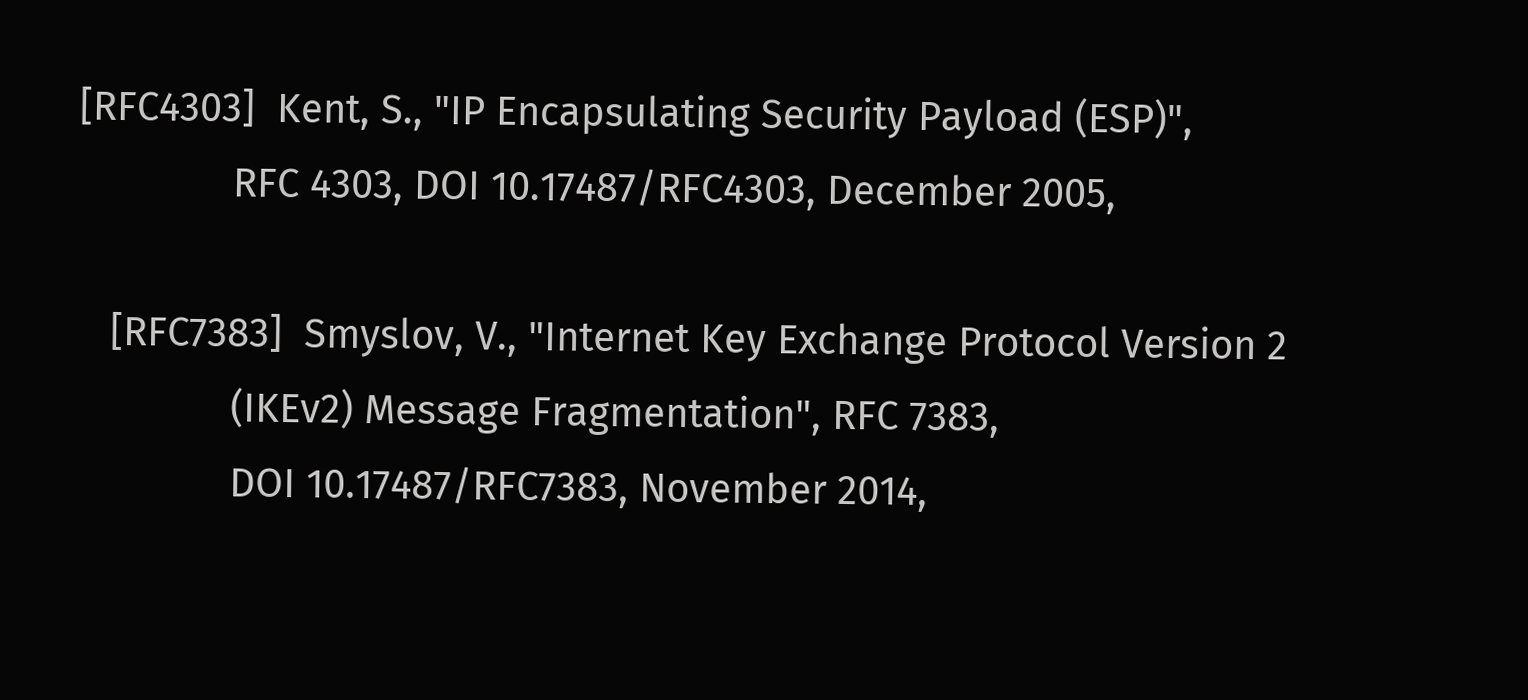[RFC4303]  Kent, S., "IP Encapsulating Security Payload (ESP)",
              RFC 4303, DOI 10.17487/RFC4303, December 2005,

   [RFC7383]  Smyslov, V., "Internet Key Exchange Protocol Version 2
              (IKEv2) Message Fragmentation", RFC 7383,
              DOI 10.17487/RFC7383, November 2014,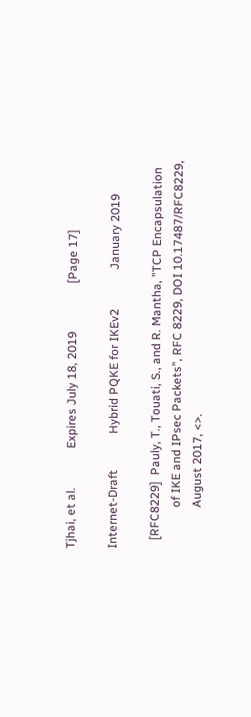Tjhai, et al.             Expires July 18, 2019                [Page 17]

Internet-Draft            Hybrid PQKE for IKEv2             January 2019

   [RFC8229]  Pauly, T., Touati, S., and R. Mantha, "TCP Encapsulation
              of IKE and IPsec Packets", RFC 8229, DOI 10.17487/RFC8229,
              August 2017, <>.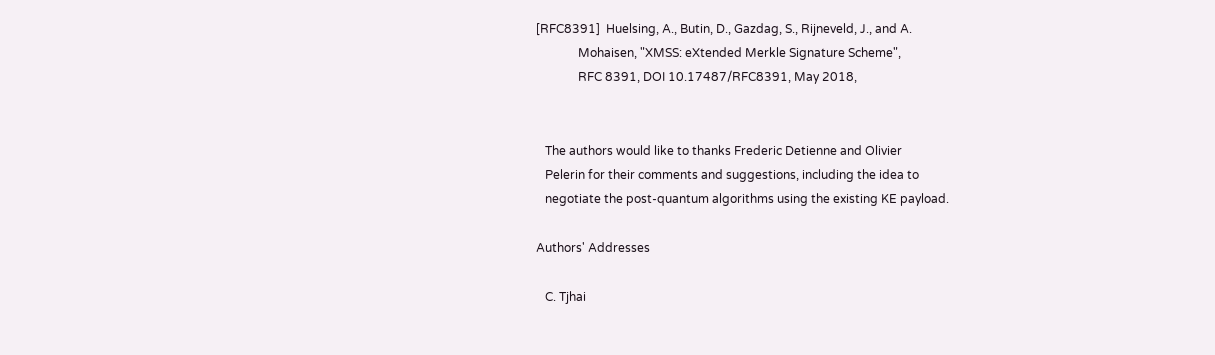[RFC8391]  Huelsing, A., Butin, D., Gazdag, S., Rijneveld, J., and A.
              Mohaisen, "XMSS: eXtended Merkle Signature Scheme",
              RFC 8391, DOI 10.17487/RFC8391, May 2018,


   The authors would like to thanks Frederic Detienne and Olivier
   Pelerin for their comments and suggestions, including the idea to
   negotiate the post-quantum algorithms using the existing KE payload.

Authors' Addresses

   C. Tjhai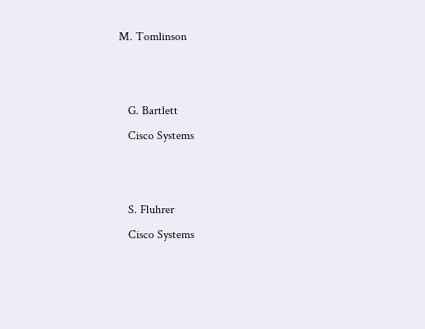M. Tomlinson


   G. Bartlett
   Cisco Systems


   S. Fluhrer
   Cisco Systems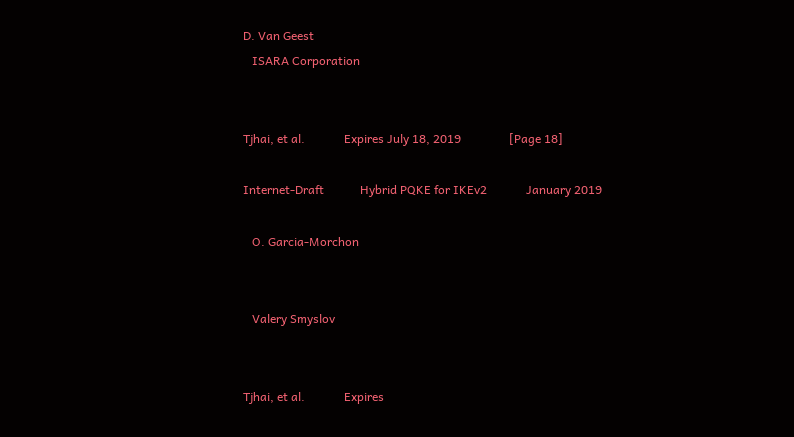D. Van Geest
   ISARA Corporation


Tjhai, et al.             Expires July 18, 2019                [Page 18]

Internet-Draft            Hybrid PQKE for IKEv2             January 2019

   O. Garcia-Morchon


   Valery Smyslov


Tjhai, et al.             Expires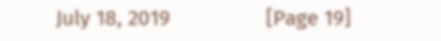July 18, 2019                [Page 19]